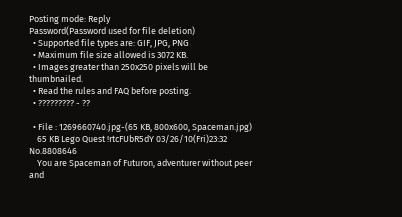Posting mode: Reply
Password(Password used for file deletion)
  • Supported file types are: GIF, JPG, PNG
  • Maximum file size allowed is 3072 KB.
  • Images greater than 250x250 pixels will be thumbnailed.
  • Read the rules and FAQ before posting.
  • ????????? - ??

  • File : 1269660740.jpg-(65 KB, 800x600, Spaceman.jpg)
    65 KB Lego Quest !rtcFUbR5dY 03/26/10(Fri)23:32 No.8808646
    You are Spaceman of Futuron, adventurer without peer and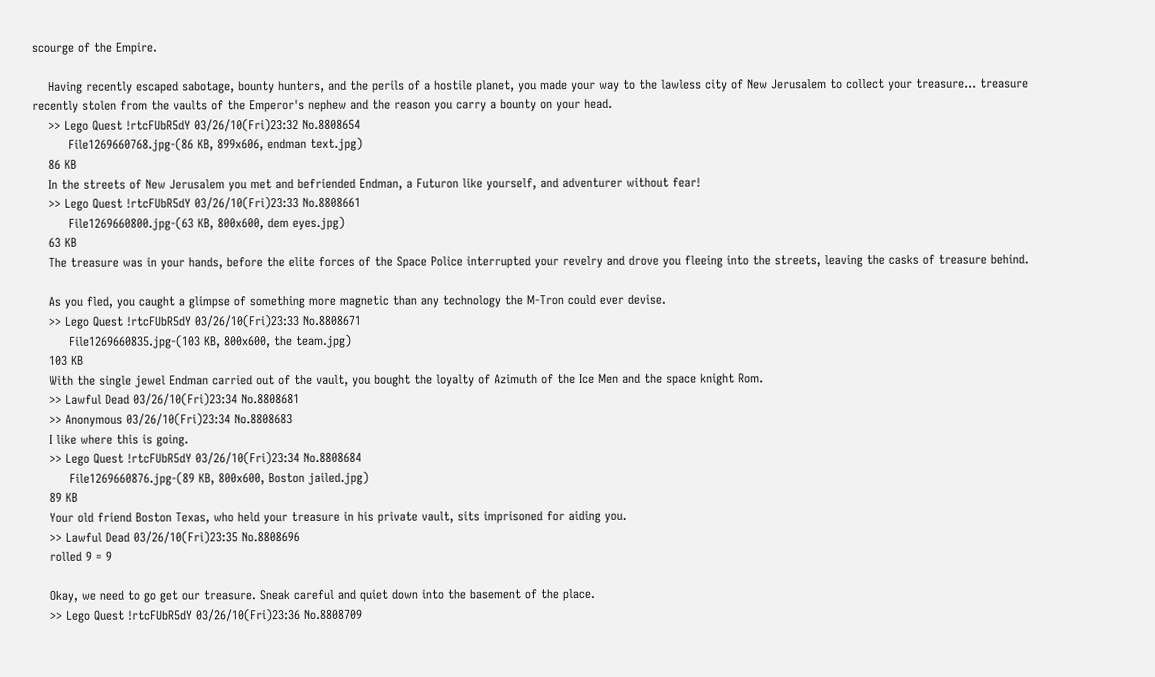scourge of the Empire.

    Having recently escaped sabotage, bounty hunters, and the perils of a hostile planet, you made your way to the lawless city of New Jerusalem to collect your treasure... treasure recently stolen from the vaults of the Emperor's nephew and the reason you carry a bounty on your head.
    >> Lego Quest !rtcFUbR5dY 03/26/10(Fri)23:32 No.8808654
         File1269660768.jpg-(86 KB, 899x606, endman text.jpg)
    86 KB
    In the streets of New Jerusalem you met and befriended Endman, a Futuron like yourself, and adventurer without fear!
    >> Lego Quest !rtcFUbR5dY 03/26/10(Fri)23:33 No.8808661
         File1269660800.jpg-(63 KB, 800x600, dem eyes.jpg)
    63 KB
    The treasure was in your hands, before the elite forces of the Space Police interrupted your revelry and drove you fleeing into the streets, leaving the casks of treasure behind.

    As you fled, you caught a glimpse of something more magnetic than any technology the M-Tron could ever devise.
    >> Lego Quest !rtcFUbR5dY 03/26/10(Fri)23:33 No.8808671
         File1269660835.jpg-(103 KB, 800x600, the team.jpg)
    103 KB
    With the single jewel Endman carried out of the vault, you bought the loyalty of Azimuth of the Ice Men and the space knight Rom.
    >> Lawful Dead 03/26/10(Fri)23:34 No.8808681
    >> Anonymous 03/26/10(Fri)23:34 No.8808683
    I like where this is going.
    >> Lego Quest !rtcFUbR5dY 03/26/10(Fri)23:34 No.8808684
         File1269660876.jpg-(89 KB, 800x600, Boston jailed.jpg)
    89 KB
    Your old friend Boston Texas, who held your treasure in his private vault, sits imprisoned for aiding you.
    >> Lawful Dead 03/26/10(Fri)23:35 No.8808696
    rolled 9 = 9

    Okay, we need to go get our treasure. Sneak careful and quiet down into the basement of the place.
    >> Lego Quest !rtcFUbR5dY 03/26/10(Fri)23:36 No.8808709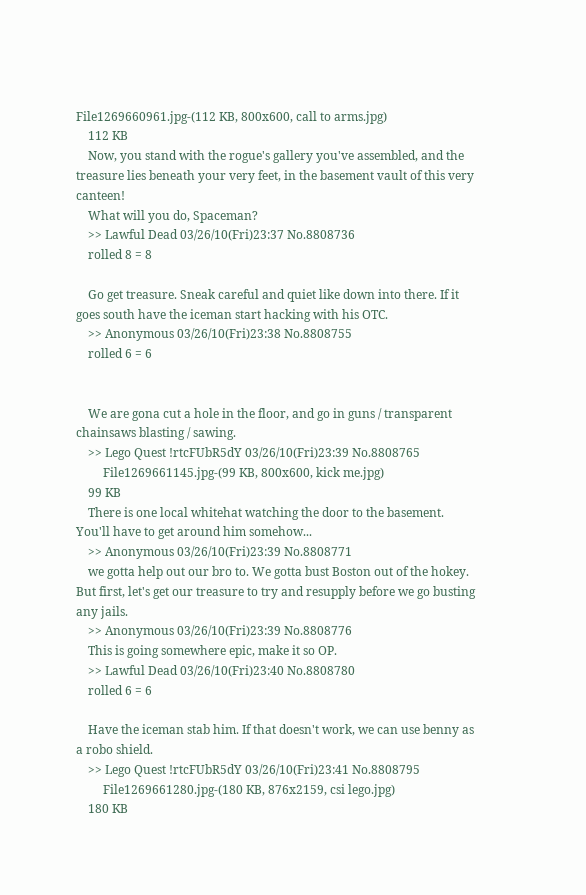File1269660961.jpg-(112 KB, 800x600, call to arms.jpg)
    112 KB
    Now, you stand with the rogue's gallery you've assembled, and the treasure lies beneath your very feet, in the basement vault of this very canteen!
    What will you do, Spaceman?
    >> Lawful Dead 03/26/10(Fri)23:37 No.8808736
    rolled 8 = 8

    Go get treasure. Sneak careful and quiet like down into there. If it goes south have the iceman start hacking with his OTC.
    >> Anonymous 03/26/10(Fri)23:38 No.8808755
    rolled 6 = 6


    We are gona cut a hole in the floor, and go in guns / transparent chainsaws blasting / sawing.
    >> Lego Quest !rtcFUbR5dY 03/26/10(Fri)23:39 No.8808765
         File1269661145.jpg-(99 KB, 800x600, kick me.jpg)
    99 KB
    There is one local whitehat watching the door to the basement. You'll have to get around him somehow...
    >> Anonymous 03/26/10(Fri)23:39 No.8808771
    we gotta help out our bro to. We gotta bust Boston out of the hokey. But first, let's get our treasure to try and resupply before we go busting any jails.
    >> Anonymous 03/26/10(Fri)23:39 No.8808776
    This is going somewhere epic, make it so OP.
    >> Lawful Dead 03/26/10(Fri)23:40 No.8808780
    rolled 6 = 6

    Have the iceman stab him. If that doesn't work, we can use benny as a robo shield.
    >> Lego Quest !rtcFUbR5dY 03/26/10(Fri)23:41 No.8808795
         File1269661280.jpg-(180 KB, 876x2159, csi lego.jpg)
    180 KB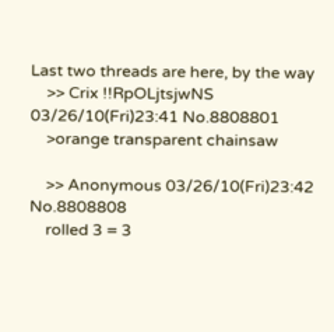Last two threads are here, by the way
    >> Crix !!RpOLjtsjwNS 03/26/10(Fri)23:41 No.8808801
    >orange transparent chainsaw

    >> Anonymous 03/26/10(Fri)23:42 No.8808808
    rolled 3 = 3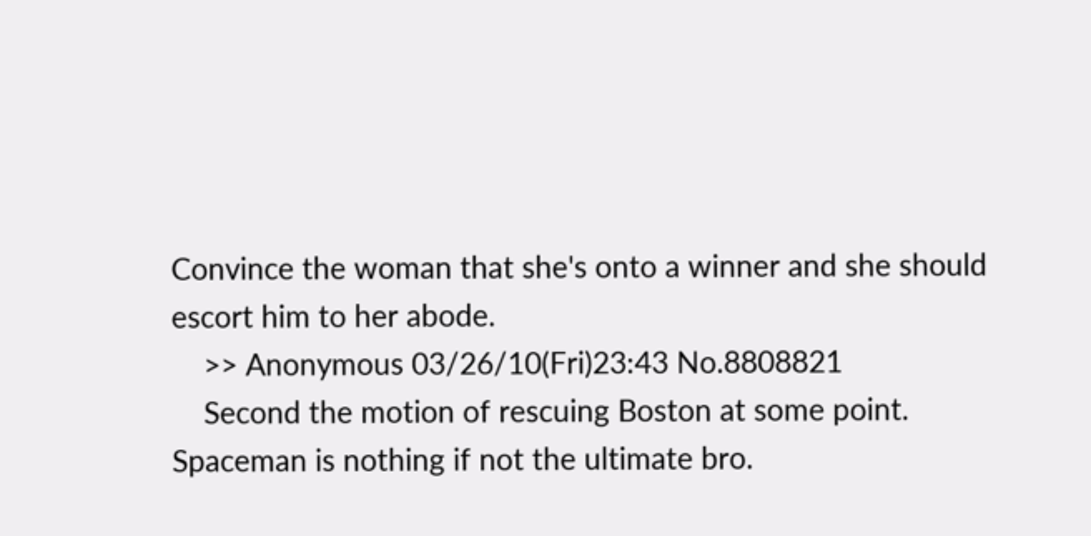Convince the woman that she's onto a winner and she should escort him to her abode.
    >> Anonymous 03/26/10(Fri)23:43 No.8808821
    Second the motion of rescuing Boston at some point. Spaceman is nothing if not the ultimate bro.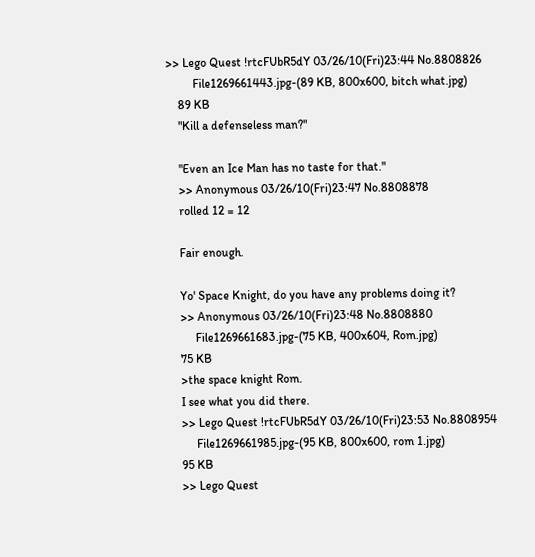>> Lego Quest !rtcFUbR5dY 03/26/10(Fri)23:44 No.8808826
         File1269661443.jpg-(89 KB, 800x600, bitch what.jpg)
    89 KB
    "Kill a defenseless man?"

    "Even an Ice Man has no taste for that."
    >> Anonymous 03/26/10(Fri)23:47 No.8808878
    rolled 12 = 12

    Fair enough.

    Yo' Space Knight, do you have any problems doing it?
    >> Anonymous 03/26/10(Fri)23:48 No.8808880
         File1269661683.jpg-(75 KB, 400x604, Rom.jpg)
    75 KB
    >the space knight Rom.
    I see what you did there.
    >> Lego Quest !rtcFUbR5dY 03/26/10(Fri)23:53 No.8808954
         File1269661985.jpg-(95 KB, 800x600, rom 1.jpg)
    95 KB
    >> Lego Quest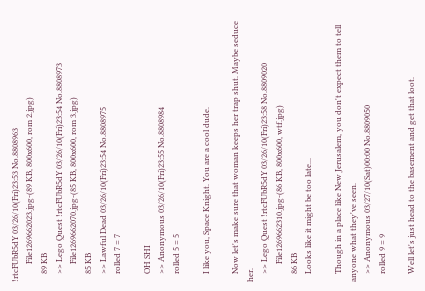!rtcFUbR5dY 03/26/10(Fri)23:53 No.8808963
         File1269662023.jpg-(89 KB, 800x600, rom 2.jpg)
    89 KB
    >> Lego Quest !rtcFUbR5dY 03/26/10(Fri)23:54 No.8808973
         File1269662070.jpg-(85 KB, 800x600, rom 3.jpg)
    85 KB
    >> Lawful Dead 03/26/10(Fri)23:54 No.8808975
    rolled 7 = 7

    OH SHI
    >> Anonymous 03/26/10(Fri)23:55 No.8808984
    rolled 5 = 5

    I like you, Space Knight. You are a cool dude.

    Now let's make sure that woman keeps her trap shut. Maybe seduce her.
    >> Lego Quest !rtcFUbR5dY 03/26/10(Fri)23:58 No.8809020
         File1269662310.jpg-(86 KB, 800x600, wtf.jpg)
    86 KB
    Looks like it might be too late...

    Though in a place like New Jerusalem, you don't expect them to tell anyone what they've seen.
    >> Anonymous 03/27/10(Sat)00:00 No.8809050
    rolled 9 = 9

    Well let's just head to the basement and get that loot.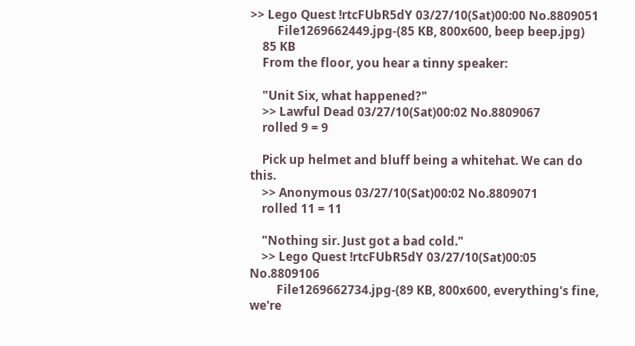>> Lego Quest !rtcFUbR5dY 03/27/10(Sat)00:00 No.8809051
         File1269662449.jpg-(85 KB, 800x600, beep beep.jpg)
    85 KB
    From the floor, you hear a tinny speaker:

    "Unit Six, what happened?"
    >> Lawful Dead 03/27/10(Sat)00:02 No.8809067
    rolled 9 = 9

    Pick up helmet and bluff being a whitehat. We can do this.
    >> Anonymous 03/27/10(Sat)00:02 No.8809071
    rolled 11 = 11

    "Nothing sir. Just got a bad cold."
    >> Lego Quest !rtcFUbR5dY 03/27/10(Sat)00:05 No.8809106
         File1269662734.jpg-(89 KB, 800x600, everything's fine, we're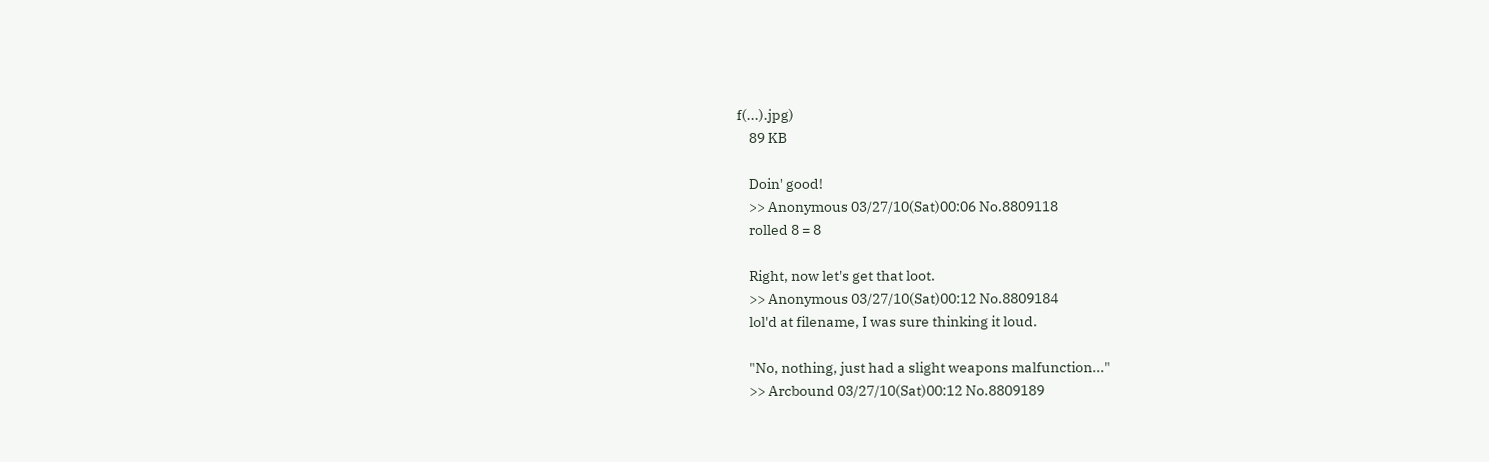f(...).jpg)
    89 KB

    Doin' good!
    >> Anonymous 03/27/10(Sat)00:06 No.8809118
    rolled 8 = 8

    Right, now let's get that loot.
    >> Anonymous 03/27/10(Sat)00:12 No.8809184
    lol'd at filename, I was sure thinking it loud.

    "No, nothing, just had a slight weapons malfunction..."
    >> Arcbound 03/27/10(Sat)00:12 No.8809189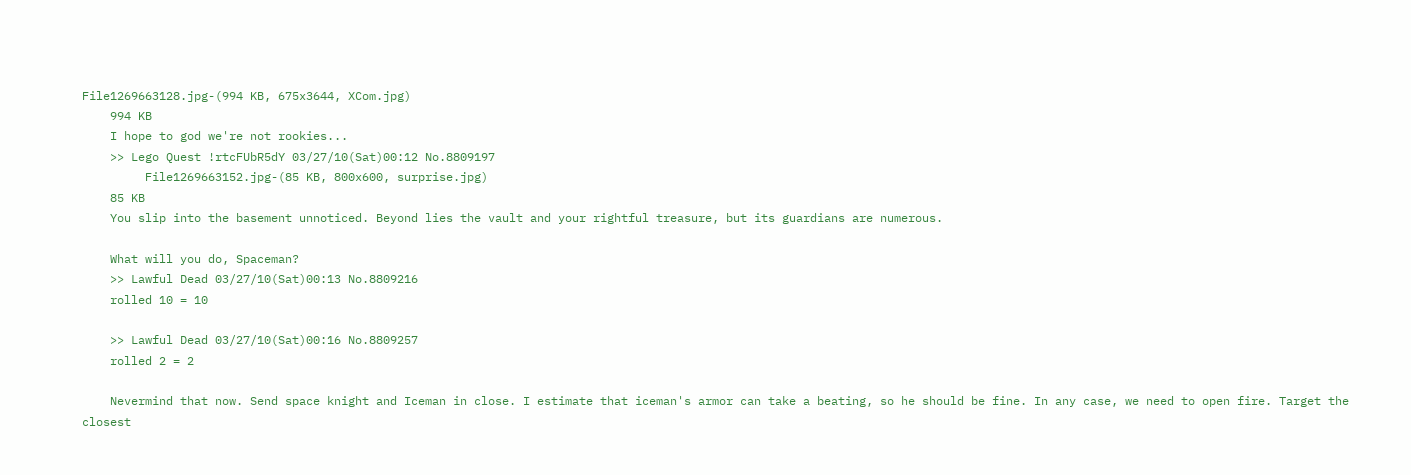File1269663128.jpg-(994 KB, 675x3644, XCom.jpg)
    994 KB
    I hope to god we're not rookies...
    >> Lego Quest !rtcFUbR5dY 03/27/10(Sat)00:12 No.8809197
         File1269663152.jpg-(85 KB, 800x600, surprise.jpg)
    85 KB
    You slip into the basement unnoticed. Beyond lies the vault and your rightful treasure, but its guardians are numerous.

    What will you do, Spaceman?
    >> Lawful Dead 03/27/10(Sat)00:13 No.8809216
    rolled 10 = 10

    >> Lawful Dead 03/27/10(Sat)00:16 No.8809257
    rolled 2 = 2

    Nevermind that now. Send space knight and Iceman in close. I estimate that iceman's armor can take a beating, so he should be fine. In any case, we need to open fire. Target the closest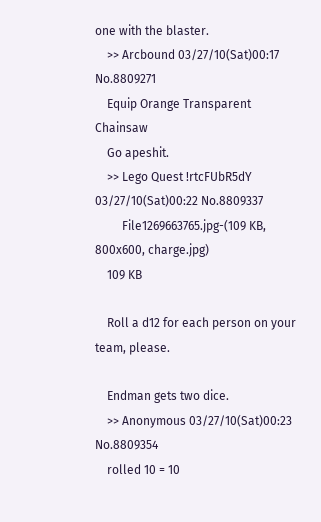one with the blaster.
    >> Arcbound 03/27/10(Sat)00:17 No.8809271
    Equip Orange Transparent Chainsaw
    Go apeshit.
    >> Lego Quest !rtcFUbR5dY 03/27/10(Sat)00:22 No.8809337
         File1269663765.jpg-(109 KB, 800x600, charge.jpg)
    109 KB

    Roll a d12 for each person on your team, please.

    Endman gets two dice.
    >> Anonymous 03/27/10(Sat)00:23 No.8809354
    rolled 10 = 10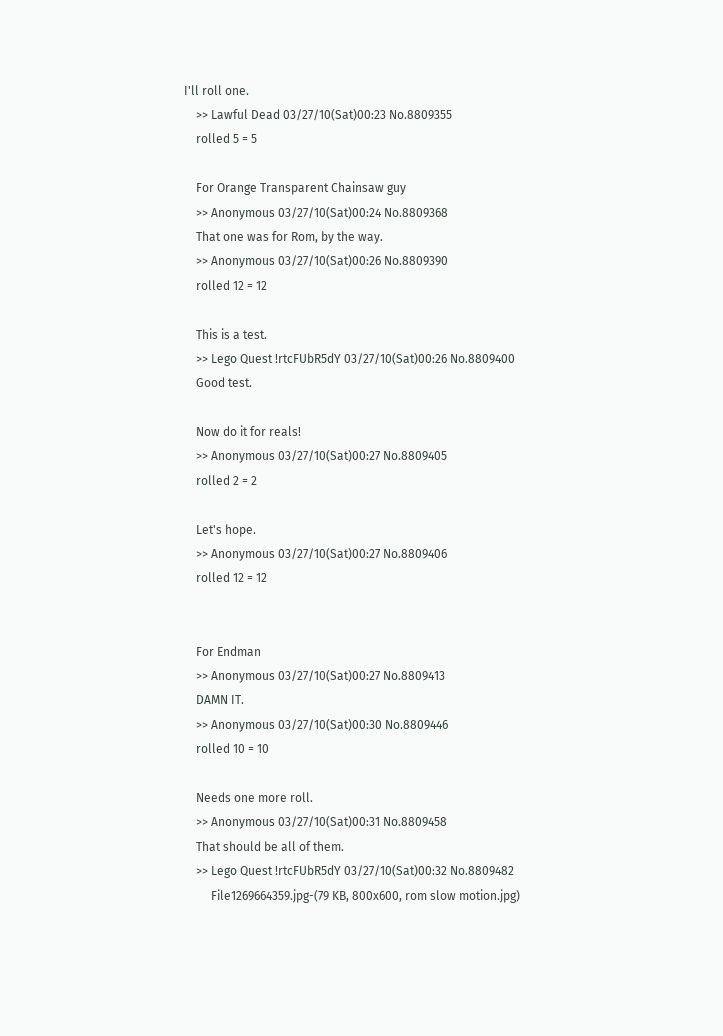I'll roll one.
    >> Lawful Dead 03/27/10(Sat)00:23 No.8809355
    rolled 5 = 5

    For Orange Transparent Chainsaw guy
    >> Anonymous 03/27/10(Sat)00:24 No.8809368
    That one was for Rom, by the way.
    >> Anonymous 03/27/10(Sat)00:26 No.8809390
    rolled 12 = 12

    This is a test.
    >> Lego Quest !rtcFUbR5dY 03/27/10(Sat)00:26 No.8809400
    Good test.

    Now do it for reals!
    >> Anonymous 03/27/10(Sat)00:27 No.8809405
    rolled 2 = 2

    Let's hope.
    >> Anonymous 03/27/10(Sat)00:27 No.8809406
    rolled 12 = 12


    For Endman
    >> Anonymous 03/27/10(Sat)00:27 No.8809413
    DAMN IT.
    >> Anonymous 03/27/10(Sat)00:30 No.8809446
    rolled 10 = 10

    Needs one more roll.
    >> Anonymous 03/27/10(Sat)00:31 No.8809458
    That should be all of them.
    >> Lego Quest !rtcFUbR5dY 03/27/10(Sat)00:32 No.8809482
         File1269664359.jpg-(79 KB, 800x600, rom slow motion.jpg)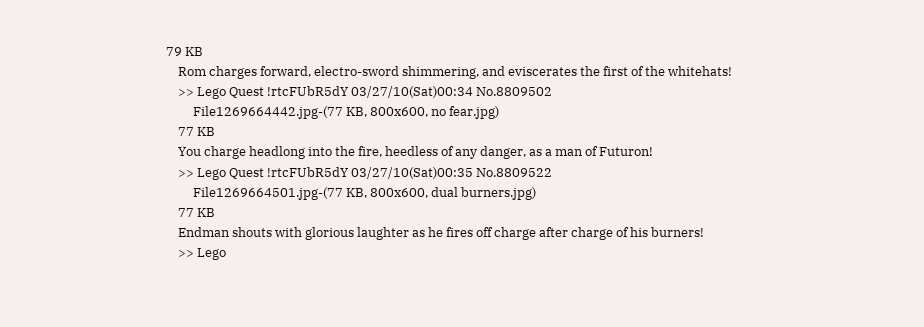79 KB
    Rom charges forward, electro-sword shimmering, and eviscerates the first of the whitehats!
    >> Lego Quest !rtcFUbR5dY 03/27/10(Sat)00:34 No.8809502
         File1269664442.jpg-(77 KB, 800x600, no fear.jpg)
    77 KB
    You charge headlong into the fire, heedless of any danger, as a man of Futuron!
    >> Lego Quest !rtcFUbR5dY 03/27/10(Sat)00:35 No.8809522
         File1269664501.jpg-(77 KB, 800x600, dual burners.jpg)
    77 KB
    Endman shouts with glorious laughter as he fires off charge after charge of his burners!
    >> Lego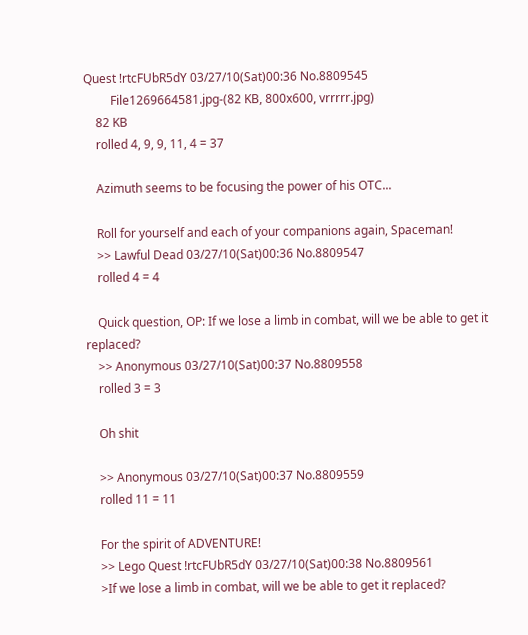Quest !rtcFUbR5dY 03/27/10(Sat)00:36 No.8809545
         File1269664581.jpg-(82 KB, 800x600, vrrrrr.jpg)
    82 KB
    rolled 4, 9, 9, 11, 4 = 37

    Azimuth seems to be focusing the power of his OTC...

    Roll for yourself and each of your companions again, Spaceman!
    >> Lawful Dead 03/27/10(Sat)00:36 No.8809547
    rolled 4 = 4

    Quick question, OP: If we lose a limb in combat, will we be able to get it replaced?
    >> Anonymous 03/27/10(Sat)00:37 No.8809558
    rolled 3 = 3

    Oh shit

    >> Anonymous 03/27/10(Sat)00:37 No.8809559
    rolled 11 = 11

    For the spirit of ADVENTURE!
    >> Lego Quest !rtcFUbR5dY 03/27/10(Sat)00:38 No.8809561
    >If we lose a limb in combat, will we be able to get it replaced?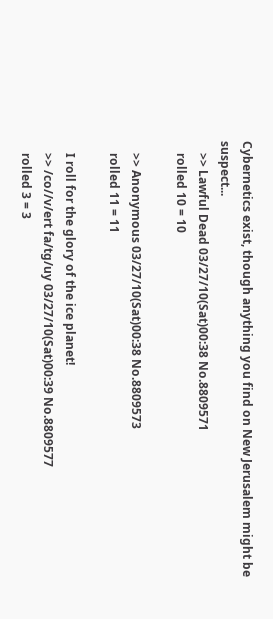Cybernetics exist, though anything you find on New Jerusalem might be suspect...
    >> Lawful Dead 03/27/10(Sat)00:38 No.8809571
    rolled 10 = 10

    >> Anonymous 03/27/10(Sat)00:38 No.8809573
    rolled 11 = 11

    I roll for the glory of the ice planet!
    >> /co//v/ert fa/tg/uy 03/27/10(Sat)00:39 No.8809577
    rolled 3 = 3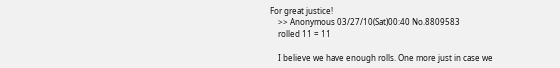For great justice!
    >> Anonymous 03/27/10(Sat)00:40 No.8809583
    rolled 11 = 11

    I believe we have enough rolls. One more just in case we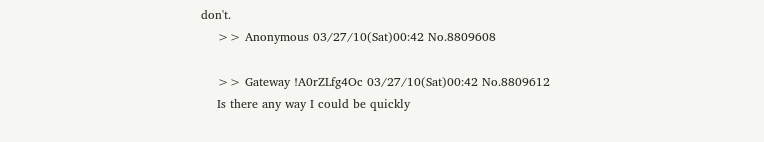don't.
    >> Anonymous 03/27/10(Sat)00:42 No.8809608

    >> Gateway !A0rZLfg4Oc 03/27/10(Sat)00:42 No.8809612
    Is there any way I could be quickly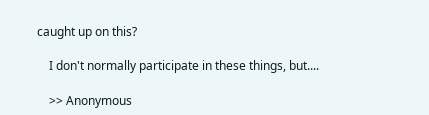caught up on this?

    I don't normally participate in these things, but....

    >> Anonymous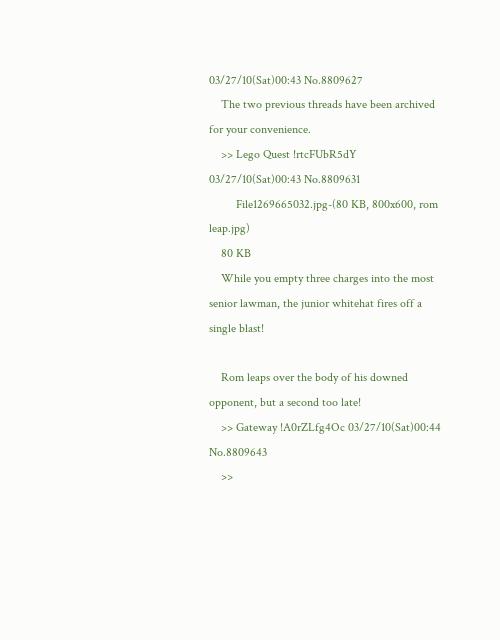03/27/10(Sat)00:43 No.8809627
    The two previous threads have been archived for your convenience.
    >> Lego Quest !rtcFUbR5dY 03/27/10(Sat)00:43 No.8809631
         File1269665032.jpg-(80 KB, 800x600, rom leap.jpg)
    80 KB
    While you empty three charges into the most senior lawman, the junior whitehat fires off a single blast!

    Rom leaps over the body of his downed opponent, but a second too late!
    >> Gateway !A0rZLfg4Oc 03/27/10(Sat)00:44 No.8809643
    >>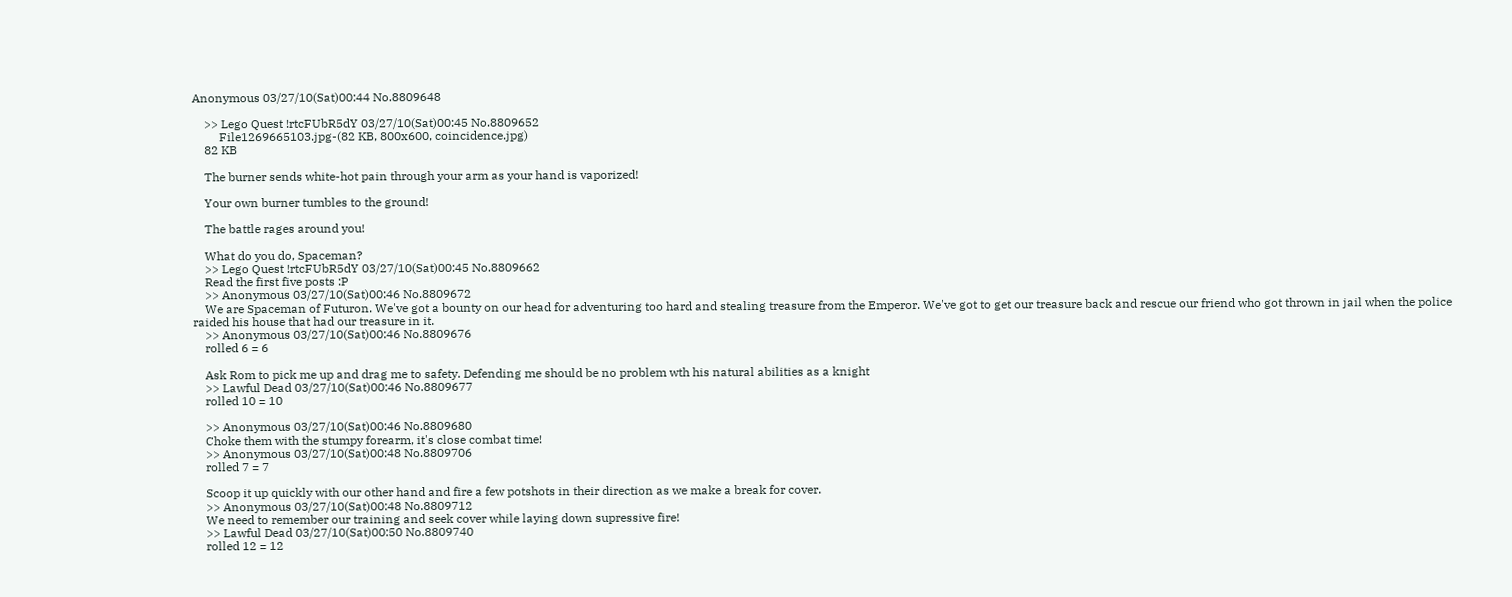Anonymous 03/27/10(Sat)00:44 No.8809648

    >> Lego Quest !rtcFUbR5dY 03/27/10(Sat)00:45 No.8809652
         File1269665103.jpg-(82 KB, 800x600, coincidence.jpg)
    82 KB

    The burner sends white-hot pain through your arm as your hand is vaporized!

    Your own burner tumbles to the ground!

    The battle rages around you!

    What do you do, Spaceman?
    >> Lego Quest !rtcFUbR5dY 03/27/10(Sat)00:45 No.8809662
    Read the first five posts :P
    >> Anonymous 03/27/10(Sat)00:46 No.8809672
    We are Spaceman of Futuron. We've got a bounty on our head for adventuring too hard and stealing treasure from the Emperor. We've got to get our treasure back and rescue our friend who got thrown in jail when the police raided his house that had our treasure in it.
    >> Anonymous 03/27/10(Sat)00:46 No.8809676
    rolled 6 = 6

    Ask Rom to pick me up and drag me to safety. Defending me should be no problem wth his natural abilities as a knight
    >> Lawful Dead 03/27/10(Sat)00:46 No.8809677
    rolled 10 = 10

    >> Anonymous 03/27/10(Sat)00:46 No.8809680
    Choke them with the stumpy forearm, it's close combat time!
    >> Anonymous 03/27/10(Sat)00:48 No.8809706
    rolled 7 = 7

    Scoop it up quickly with our other hand and fire a few potshots in their direction as we make a break for cover.
    >> Anonymous 03/27/10(Sat)00:48 No.8809712
    We need to remember our training and seek cover while laying down supressive fire!
    >> Lawful Dead 03/27/10(Sat)00:50 No.8809740
    rolled 12 = 12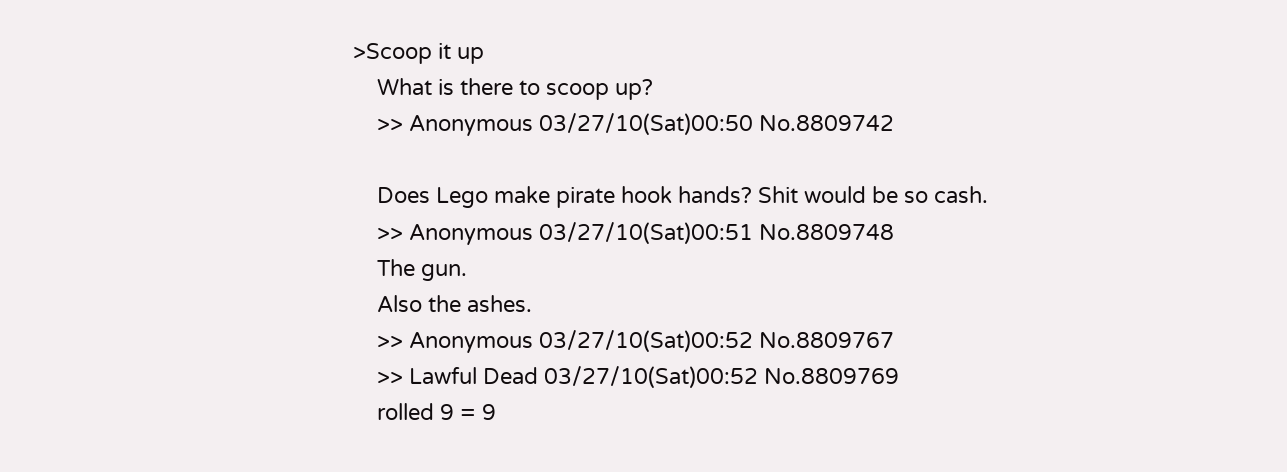>Scoop it up
    What is there to scoop up?
    >> Anonymous 03/27/10(Sat)00:50 No.8809742

    Does Lego make pirate hook hands? Shit would be so cash.
    >> Anonymous 03/27/10(Sat)00:51 No.8809748
    The gun.
    Also the ashes.
    >> Anonymous 03/27/10(Sat)00:52 No.8809767
    >> Lawful Dead 03/27/10(Sat)00:52 No.8809769
    rolled 9 = 9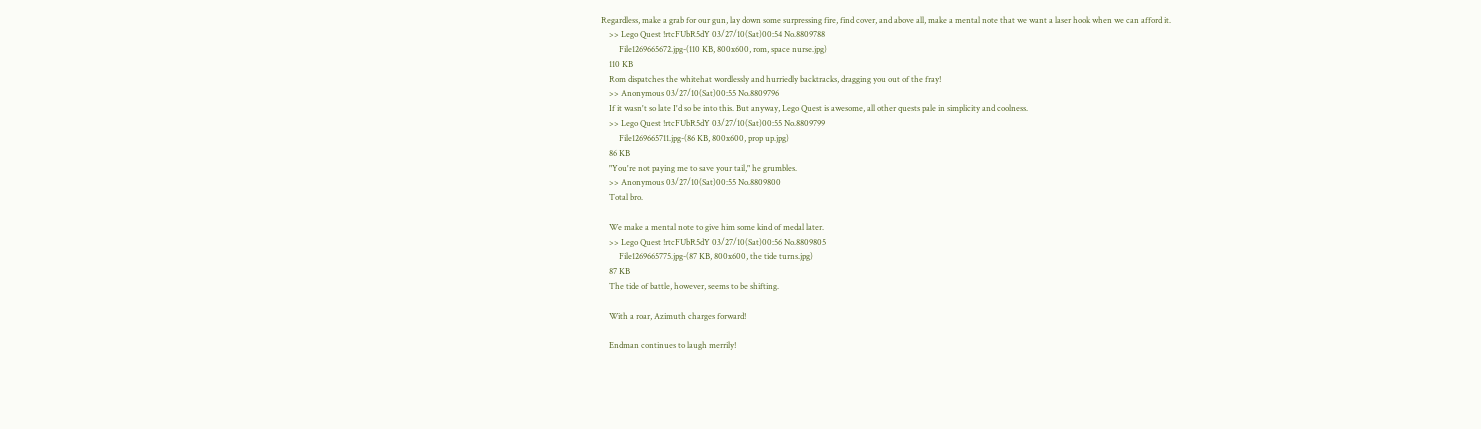Regardless, make a grab for our gun, lay down some surpressing fire, find cover, and above all, make a mental note that we want a laser hook when we can afford it.
    >> Lego Quest !rtcFUbR5dY 03/27/10(Sat)00:54 No.8809788
         File1269665672.jpg-(110 KB, 800x600, rom, space nurse.jpg)
    110 KB
    Rom dispatches the whitehat wordlessly and hurriedly backtracks, dragging you out of the fray!
    >> Anonymous 03/27/10(Sat)00:55 No.8809796
    If it wasn't so late I'd so be into this. But anyway, Lego Quest is awesome, all other quests pale in simplicity and coolness.
    >> Lego Quest !rtcFUbR5dY 03/27/10(Sat)00:55 No.8809799
         File1269665711.jpg-(86 KB, 800x600, prop up.jpg)
    86 KB
    "You're not paying me to save your tail," he grumbles.
    >> Anonymous 03/27/10(Sat)00:55 No.8809800
    Total bro.

    We make a mental note to give him some kind of medal later.
    >> Lego Quest !rtcFUbR5dY 03/27/10(Sat)00:56 No.8809805
         File1269665775.jpg-(87 KB, 800x600, the tide turns.jpg)
    87 KB
    The tide of battle, however, seems to be shifting.

    With a roar, Azimuth charges forward!

    Endman continues to laugh merrily!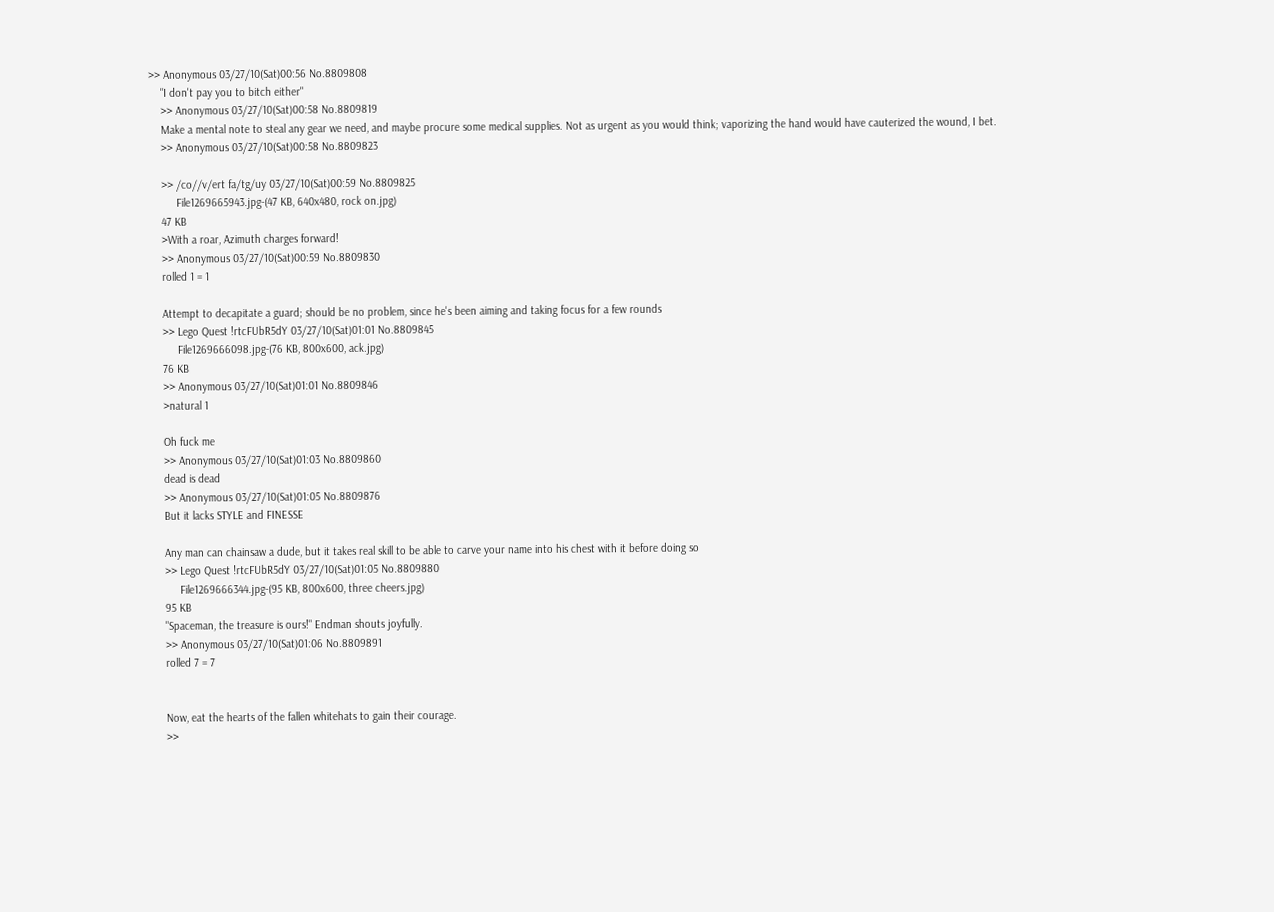>> Anonymous 03/27/10(Sat)00:56 No.8809808
    "I don't pay you to bitch either"
    >> Anonymous 03/27/10(Sat)00:58 No.8809819
    Make a mental note to steal any gear we need, and maybe procure some medical supplies. Not as urgent as you would think; vaporizing the hand would have cauterized the wound, I bet.
    >> Anonymous 03/27/10(Sat)00:58 No.8809823

    >> /co//v/ert fa/tg/uy 03/27/10(Sat)00:59 No.8809825
         File1269665943.jpg-(47 KB, 640x480, rock on.jpg)
    47 KB
    >With a roar, Azimuth charges forward!
    >> Anonymous 03/27/10(Sat)00:59 No.8809830
    rolled 1 = 1

    Attempt to decapitate a guard; should be no problem, since he's been aiming and taking focus for a few rounds
    >> Lego Quest !rtcFUbR5dY 03/27/10(Sat)01:01 No.8809845
         File1269666098.jpg-(76 KB, 800x600, ack.jpg)
    76 KB
    >> Anonymous 03/27/10(Sat)01:01 No.8809846
    >natural 1

    Oh fuck me
    >> Anonymous 03/27/10(Sat)01:03 No.8809860
    dead is dead
    >> Anonymous 03/27/10(Sat)01:05 No.8809876
    But it lacks STYLE and FINESSE

    Any man can chainsaw a dude, but it takes real skill to be able to carve your name into his chest with it before doing so
    >> Lego Quest !rtcFUbR5dY 03/27/10(Sat)01:05 No.8809880
         File1269666344.jpg-(95 KB, 800x600, three cheers.jpg)
    95 KB
    "Spaceman, the treasure is ours!" Endman shouts joyfully.
    >> Anonymous 03/27/10(Sat)01:06 No.8809891
    rolled 7 = 7


    Now, eat the hearts of the fallen whitehats to gain their courage.
    >>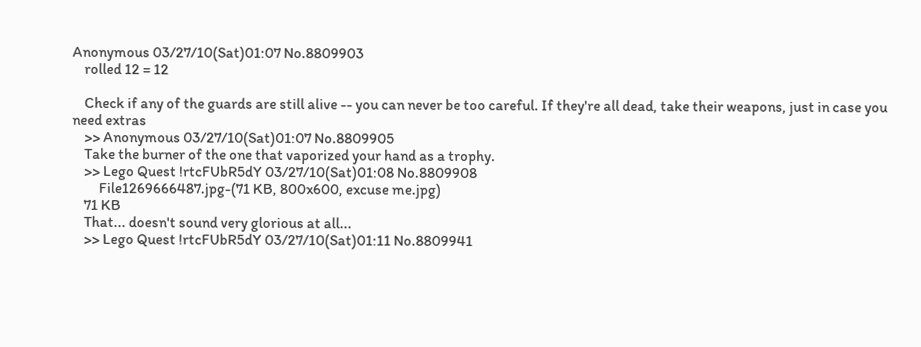Anonymous 03/27/10(Sat)01:07 No.8809903
    rolled 12 = 12

    Check if any of the guards are still alive -- you can never be too careful. If they're all dead, take their weapons, just in case you need extras
    >> Anonymous 03/27/10(Sat)01:07 No.8809905
    Take the burner of the one that vaporized your hand as a trophy.
    >> Lego Quest !rtcFUbR5dY 03/27/10(Sat)01:08 No.8809908
         File1269666487.jpg-(71 KB, 800x600, excuse me.jpg)
    71 KB
    That... doesn't sound very glorious at all...
    >> Lego Quest !rtcFUbR5dY 03/27/10(Sat)01:11 No.8809941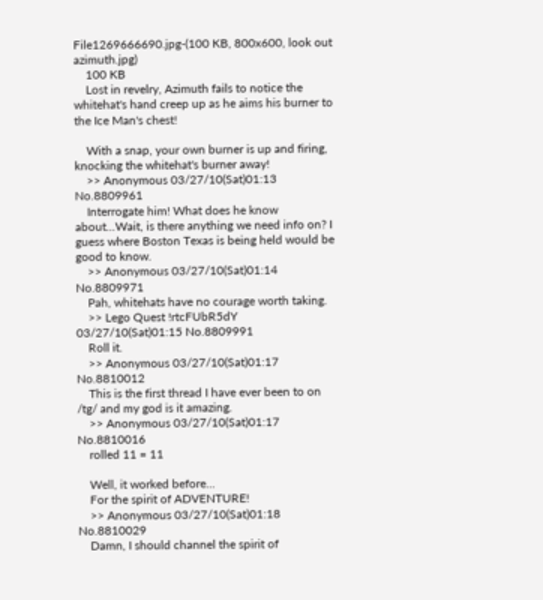File1269666690.jpg-(100 KB, 800x600, look out azimuth.jpg)
    100 KB
    Lost in revelry, Azimuth fails to notice the whitehat's hand creep up as he aims his burner to the Ice Man's chest!

    With a snap, your own burner is up and firing, knocking the whitehat's burner away!
    >> Anonymous 03/27/10(Sat)01:13 No.8809961
    Interrogate him! What does he know about...Wait, is there anything we need info on? I guess where Boston Texas is being held would be good to know.
    >> Anonymous 03/27/10(Sat)01:14 No.8809971
    Pah, whitehats have no courage worth taking.
    >> Lego Quest !rtcFUbR5dY 03/27/10(Sat)01:15 No.8809991
    Roll it.
    >> Anonymous 03/27/10(Sat)01:17 No.8810012
    This is the first thread I have ever been to on /tg/ and my god is it amazing.
    >> Anonymous 03/27/10(Sat)01:17 No.8810016
    rolled 11 = 11

    Well, it worked before...
    For the spirit of ADVENTURE!
    >> Anonymous 03/27/10(Sat)01:18 No.8810029
    Damn, I should channel the spirit of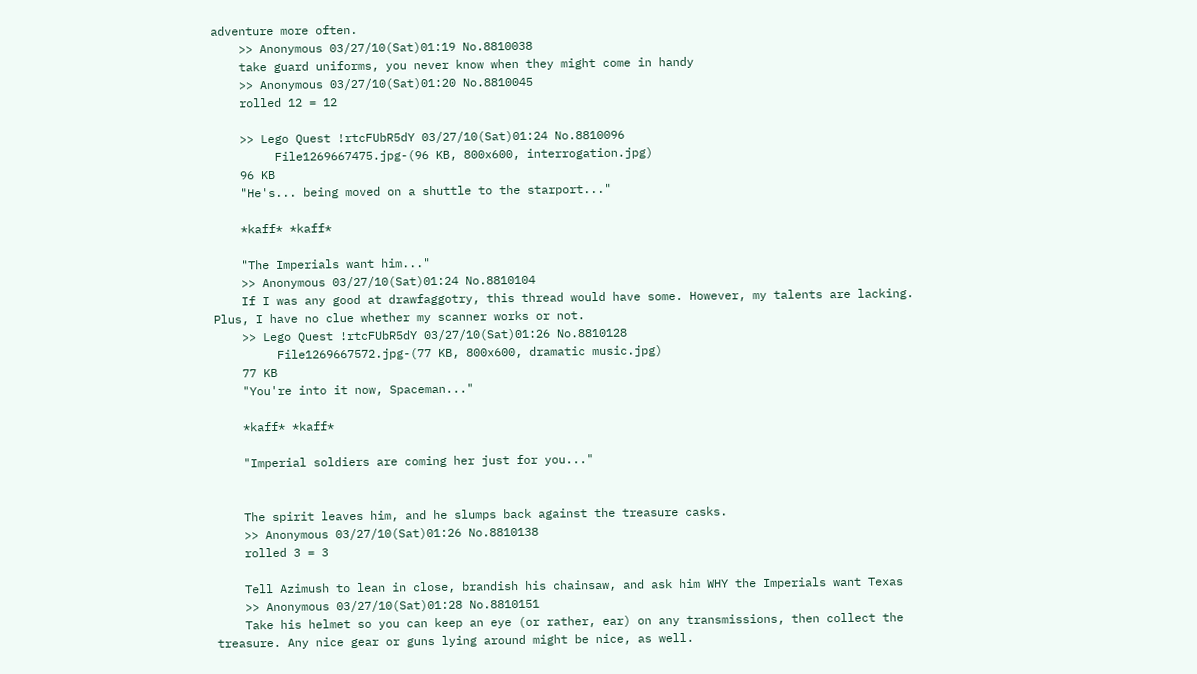adventure more often.
    >> Anonymous 03/27/10(Sat)01:19 No.8810038
    take guard uniforms, you never know when they might come in handy
    >> Anonymous 03/27/10(Sat)01:20 No.8810045
    rolled 12 = 12

    >> Lego Quest !rtcFUbR5dY 03/27/10(Sat)01:24 No.8810096
         File1269667475.jpg-(96 KB, 800x600, interrogation.jpg)
    96 KB
    "He's... being moved on a shuttle to the starport..."

    *kaff* *kaff*

    "The Imperials want him..."
    >> Anonymous 03/27/10(Sat)01:24 No.8810104
    If I was any good at drawfaggotry, this thread would have some. However, my talents are lacking. Plus, I have no clue whether my scanner works or not.
    >> Lego Quest !rtcFUbR5dY 03/27/10(Sat)01:26 No.8810128
         File1269667572.jpg-(77 KB, 800x600, dramatic music.jpg)
    77 KB
    "You're into it now, Spaceman..."

    *kaff* *kaff*

    "Imperial soldiers are coming her just for you..."


    The spirit leaves him, and he slumps back against the treasure casks.
    >> Anonymous 03/27/10(Sat)01:26 No.8810138
    rolled 3 = 3

    Tell Azimush to lean in close, brandish his chainsaw, and ask him WHY the Imperials want Texas
    >> Anonymous 03/27/10(Sat)01:28 No.8810151
    Take his helmet so you can keep an eye (or rather, ear) on any transmissions, then collect the treasure. Any nice gear or guns lying around might be nice, as well.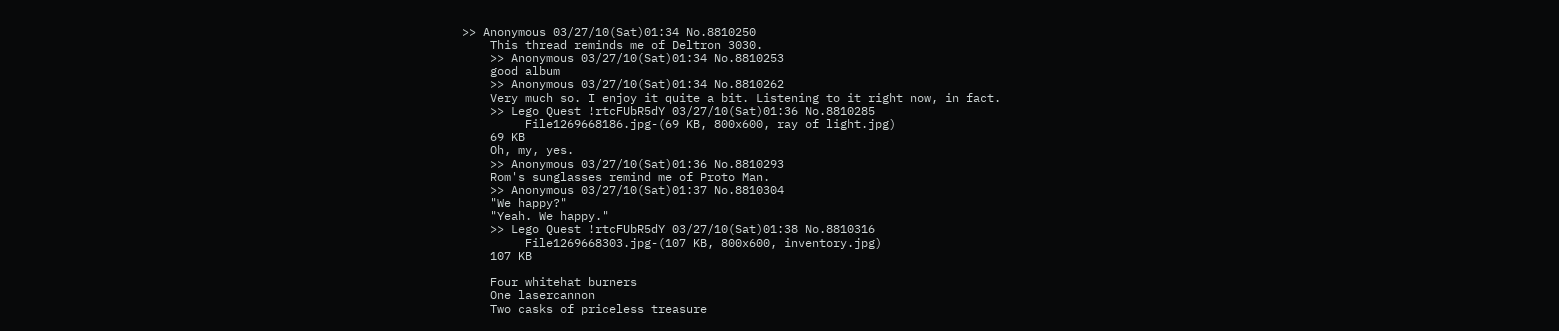>> Anonymous 03/27/10(Sat)01:34 No.8810250
    This thread reminds me of Deltron 3030.
    >> Anonymous 03/27/10(Sat)01:34 No.8810253
    good album
    >> Anonymous 03/27/10(Sat)01:34 No.8810262
    Very much so. I enjoy it quite a bit. Listening to it right now, in fact.
    >> Lego Quest !rtcFUbR5dY 03/27/10(Sat)01:36 No.8810285
         File1269668186.jpg-(69 KB, 800x600, ray of light.jpg)
    69 KB
    Oh, my, yes.
    >> Anonymous 03/27/10(Sat)01:36 No.8810293
    Rom's sunglasses remind me of Proto Man.
    >> Anonymous 03/27/10(Sat)01:37 No.8810304
    "We happy?"
    "Yeah. We happy."
    >> Lego Quest !rtcFUbR5dY 03/27/10(Sat)01:38 No.8810316
         File1269668303.jpg-(107 KB, 800x600, inventory.jpg)
    107 KB

    Four whitehat burners
    One lasercannon
    Two casks of priceless treasure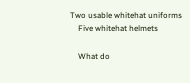Two usable whitehat uniforms
    Five whitehat helmets

    What do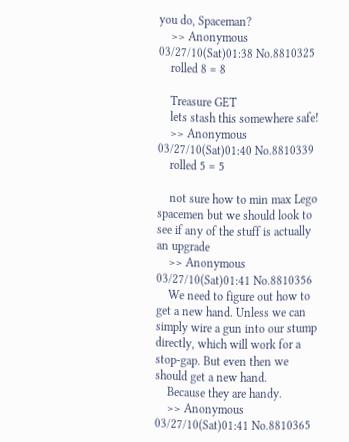you do, Spaceman?
    >> Anonymous 03/27/10(Sat)01:38 No.8810325
    rolled 8 = 8

    Treasure GET
    lets stash this somewhere safe!
    >> Anonymous 03/27/10(Sat)01:40 No.8810339
    rolled 5 = 5

    not sure how to min max Lego spacemen but we should look to see if any of the stuff is actually an upgrade
    >> Anonymous 03/27/10(Sat)01:41 No.8810356
    We need to figure out how to get a new hand. Unless we can simply wire a gun into our stump directly, which will work for a stop-gap. But even then we should get a new hand.
    Because they are handy.
    >> Anonymous 03/27/10(Sat)01:41 No.8810365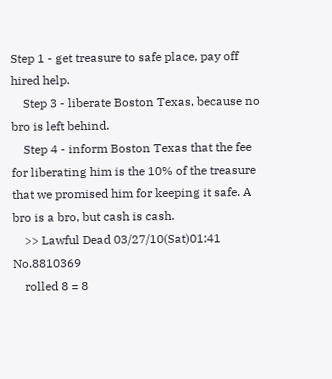Step 1 - get treasure to safe place, pay off hired help.
    Step 3 - liberate Boston Texas, because no bro is left behind.
    Step 4 - inform Boston Texas that the fee for liberating him is the 10% of the treasure that we promised him for keeping it safe. A bro is a bro, but cash is cash.
    >> Lawful Dead 03/27/10(Sat)01:41 No.8810369
    rolled 8 = 8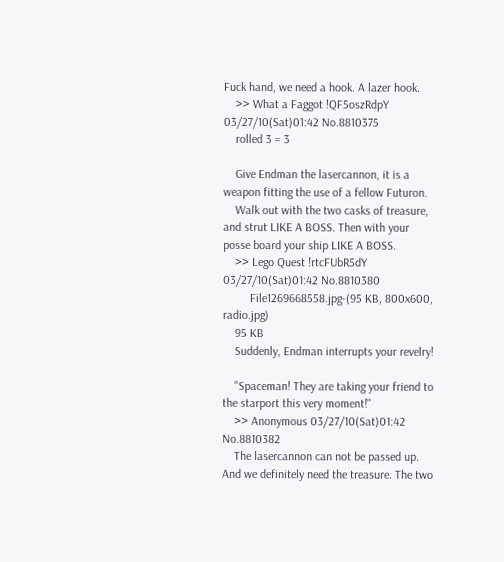Fuck hand, we need a hook. A lazer hook.
    >> What a Faggot !QF5oszRdpY 03/27/10(Sat)01:42 No.8810375
    rolled 3 = 3

    Give Endman the lasercannon, it is a weapon fitting the use of a fellow Futuron.
    Walk out with the two casks of treasure, and strut LIKE A BOSS. Then with your posse board your ship LIKE A BOSS.
    >> Lego Quest !rtcFUbR5dY 03/27/10(Sat)01:42 No.8810380
         File1269668558.jpg-(95 KB, 800x600, radio.jpg)
    95 KB
    Suddenly, Endman interrupts your revelry!

    "Spaceman! They are taking your friend to the starport this very moment!"
    >> Anonymous 03/27/10(Sat)01:42 No.8810382
    The lasercannon can not be passed up. And we definitely need the treasure. The two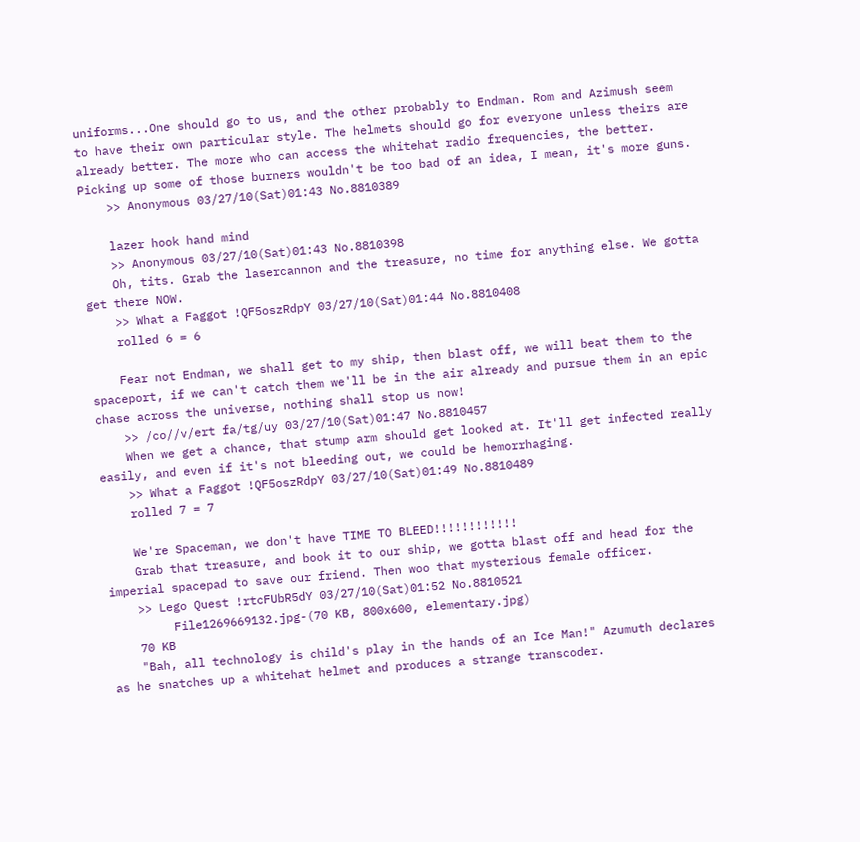uniforms...One should go to us, and the other probably to Endman. Rom and Azimush seem to have their own particular style. The helmets should go for everyone unless theirs are already better. The more who can access the whitehat radio frequencies, the better. Picking up some of those burners wouldn't be too bad of an idea, I mean, it's more guns.
    >> Anonymous 03/27/10(Sat)01:43 No.8810389

    lazer hook hand mind
    >> Anonymous 03/27/10(Sat)01:43 No.8810398
    Oh, tits. Grab the lasercannon and the treasure, no time for anything else. We gotta get there NOW.
    >> What a Faggot !QF5oszRdpY 03/27/10(Sat)01:44 No.8810408
    rolled 6 = 6

    Fear not Endman, we shall get to my ship, then blast off, we will beat them to the spaceport, if we can't catch them we'll be in the air already and pursue them in an epic chase across the universe, nothing shall stop us now!
    >> /co//v/ert fa/tg/uy 03/27/10(Sat)01:47 No.8810457
    When we get a chance, that stump arm should get looked at. It'll get infected really easily, and even if it's not bleeding out, we could be hemorrhaging.
    >> What a Faggot !QF5oszRdpY 03/27/10(Sat)01:49 No.8810489
    rolled 7 = 7

    We're Spaceman, we don't have TIME TO BLEED!!!!!!!!!!!!
    Grab that treasure, and book it to our ship, we gotta blast off and head for the imperial spacepad to save our friend. Then woo that mysterious female officer.
    >> Lego Quest !rtcFUbR5dY 03/27/10(Sat)01:52 No.8810521
         File1269669132.jpg-(70 KB, 800x600, elementary.jpg)
    70 KB
    "Bah, all technology is child's play in the hands of an Ice Man!" Azumuth declares as he snatches up a whitehat helmet and produces a strange transcoder.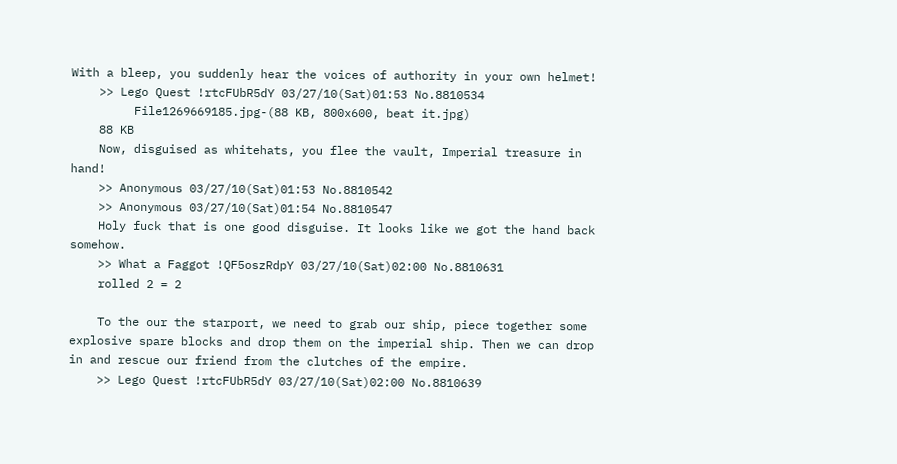With a bleep, you suddenly hear the voices of authority in your own helmet!
    >> Lego Quest !rtcFUbR5dY 03/27/10(Sat)01:53 No.8810534
         File1269669185.jpg-(88 KB, 800x600, beat it.jpg)
    88 KB
    Now, disguised as whitehats, you flee the vault, Imperial treasure in hand!
    >> Anonymous 03/27/10(Sat)01:53 No.8810542
    >> Anonymous 03/27/10(Sat)01:54 No.8810547
    Holy fuck that is one good disguise. It looks like we got the hand back somehow.
    >> What a Faggot !QF5oszRdpY 03/27/10(Sat)02:00 No.8810631
    rolled 2 = 2

    To the our the starport, we need to grab our ship, piece together some explosive spare blocks and drop them on the imperial ship. Then we can drop in and rescue our friend from the clutches of the empire.
    >> Lego Quest !rtcFUbR5dY 03/27/10(Sat)02:00 No.8810639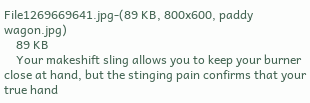File1269669641.jpg-(89 KB, 800x600, paddy wagon.jpg)
    89 KB
    Your makeshift sling allows you to keep your burner close at hand, but the stinging pain confirms that your true hand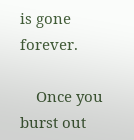is gone forever.

    Once you burst out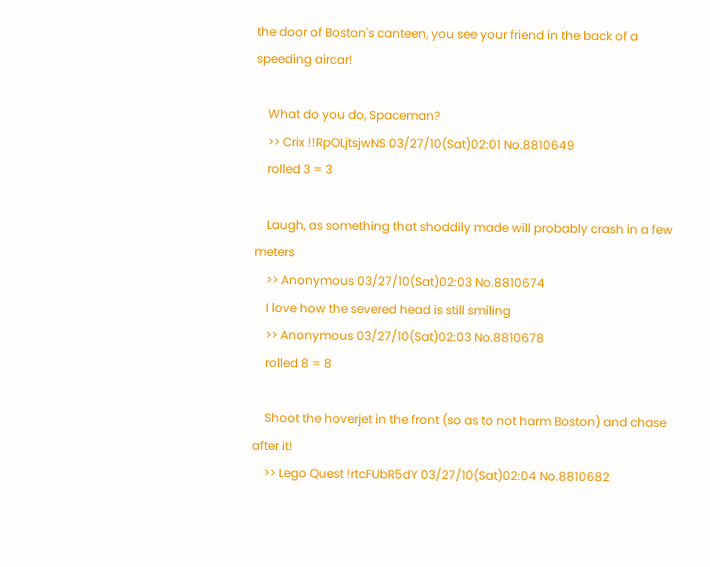the door of Boston's canteen, you see your friend in the back of a speeding aircar!

    What do you do, Spaceman?
    >> Crix !!RpOLjtsjwNS 03/27/10(Sat)02:01 No.8810649
    rolled 3 = 3

    Laugh, as something that shoddily made will probably crash in a few meters
    >> Anonymous 03/27/10(Sat)02:03 No.8810674
    I love how the severed head is still smiling
    >> Anonymous 03/27/10(Sat)02:03 No.8810678
    rolled 8 = 8

    Shoot the hoverjet in the front (so as to not harm Boston) and chase after it!
    >> Lego Quest !rtcFUbR5dY 03/27/10(Sat)02:04 No.8810682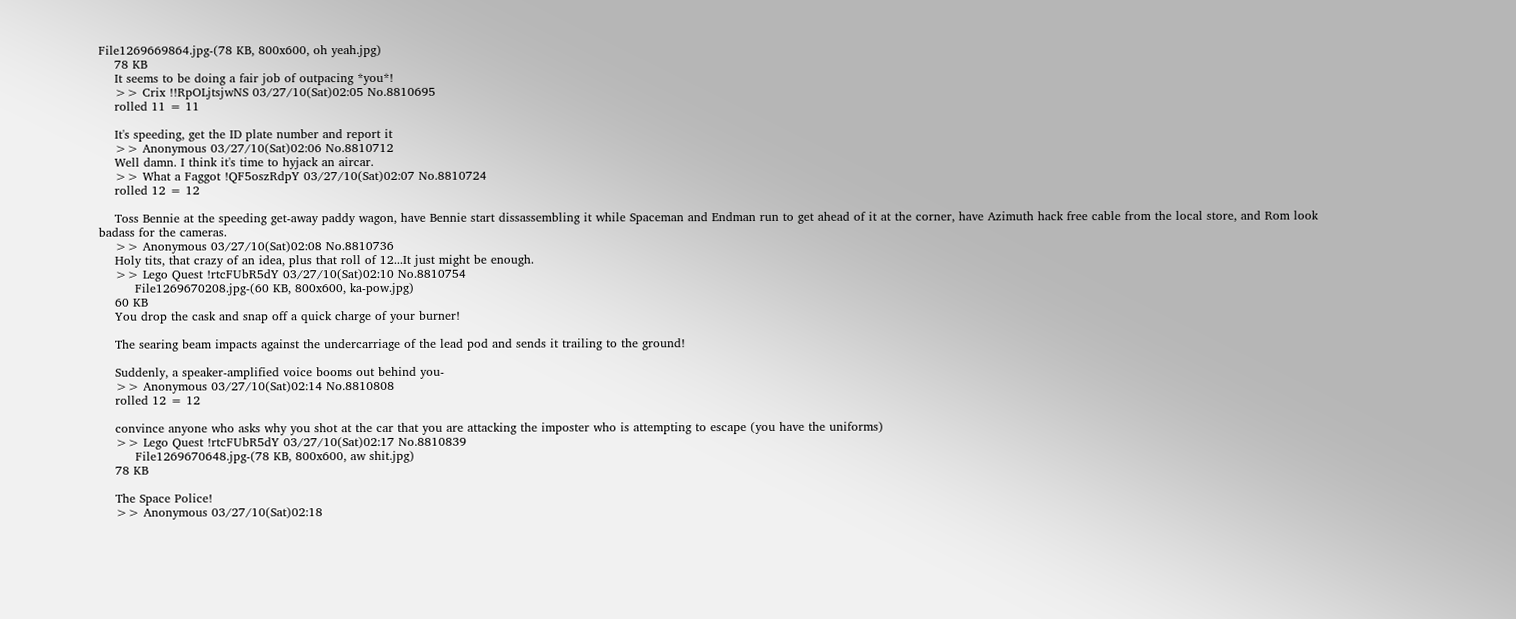File1269669864.jpg-(78 KB, 800x600, oh yeah.jpg)
    78 KB
    It seems to be doing a fair job of outpacing *you*!
    >> Crix !!RpOLjtsjwNS 03/27/10(Sat)02:05 No.8810695
    rolled 11 = 11

    It's speeding, get the ID plate number and report it
    >> Anonymous 03/27/10(Sat)02:06 No.8810712
    Well damn. I think it's time to hyjack an aircar.
    >> What a Faggot !QF5oszRdpY 03/27/10(Sat)02:07 No.8810724
    rolled 12 = 12

    Toss Bennie at the speeding get-away paddy wagon, have Bennie start dissassembling it while Spaceman and Endman run to get ahead of it at the corner, have Azimuth hack free cable from the local store, and Rom look badass for the cameras.
    >> Anonymous 03/27/10(Sat)02:08 No.8810736
    Holy tits, that crazy of an idea, plus that roll of 12...It just might be enough.
    >> Lego Quest !rtcFUbR5dY 03/27/10(Sat)02:10 No.8810754
         File1269670208.jpg-(60 KB, 800x600, ka-pow.jpg)
    60 KB
    You drop the cask and snap off a quick charge of your burner!

    The searing beam impacts against the undercarriage of the lead pod and sends it trailing to the ground!

    Suddenly, a speaker-amplified voice booms out behind you-
    >> Anonymous 03/27/10(Sat)02:14 No.8810808
    rolled 12 = 12

    convince anyone who asks why you shot at the car that you are attacking the imposter who is attempting to escape (you have the uniforms)
    >> Lego Quest !rtcFUbR5dY 03/27/10(Sat)02:17 No.8810839
         File1269670648.jpg-(78 KB, 800x600, aw shit.jpg)
    78 KB

    The Space Police!
    >> Anonymous 03/27/10(Sat)02:18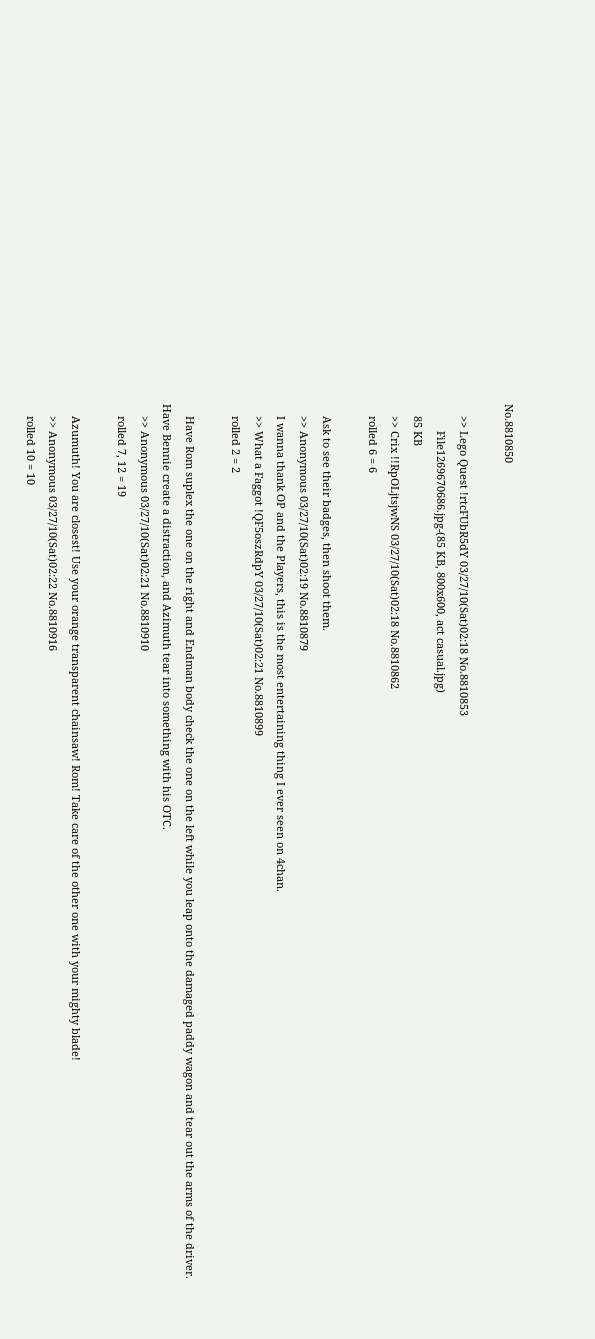No.8810850

    >> Lego Quest !rtcFUbR5dY 03/27/10(Sat)02:18 No.8810853
         File1269670686.jpg-(85 KB, 800x600, act casual.jpg)
    85 KB
    >> Crix !!RpOLjtsjwNS 03/27/10(Sat)02:18 No.8810862
    rolled 6 = 6

    Ask to see their badges, then shoot them.
    >> Anonymous 03/27/10(Sat)02:19 No.8810879
    I wanna thank OP and the Players, this is the most entertaining thing I ever seen on 4chan.
    >> What a Faggot !QF5oszRdpY 03/27/10(Sat)02:21 No.8810899
    rolled 2 = 2

    Have Rom suplex the one on the right and Endman body check the one on the left while you leap onto the damaged paddy wagon and tear out the arms of the driver. Have Bennie create a distraction, and Azimuth tear into something with his OTC.
    >> Anonymous 03/27/10(Sat)02:21 No.8810910
    rolled 7, 12 = 19

    Azumuth! You are closest! Use your orange transparent chainsaw! Rom! Take care of the other one with your mighty blade!
    >> Anonymous 03/27/10(Sat)02:22 No.8810916
    rolled 10 = 10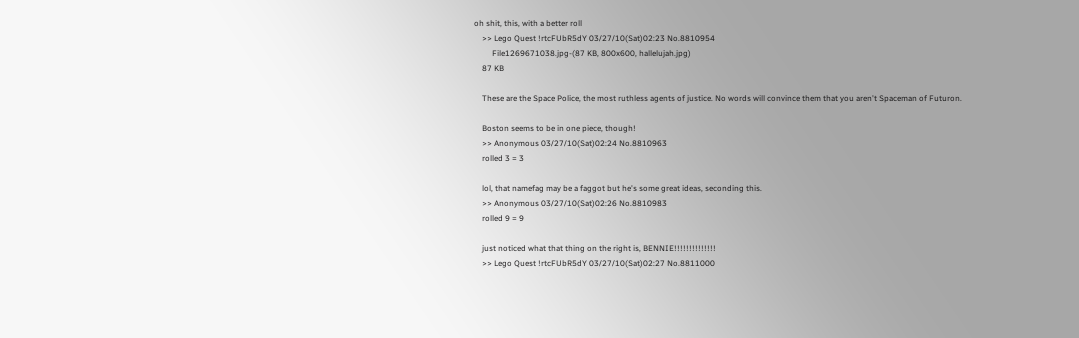oh shit, this, with a better roll
    >> Lego Quest !rtcFUbR5dY 03/27/10(Sat)02:23 No.8810954
         File1269671038.jpg-(87 KB, 800x600, hallelujah.jpg)
    87 KB

    These are the Space Police, the most ruthless agents of justice. No words will convince them that you aren't Spaceman of Futuron.

    Boston seems to be in one piece, though!
    >> Anonymous 03/27/10(Sat)02:24 No.8810963
    rolled 3 = 3

    lol, that namefag may be a faggot but he's some great ideas, seconding this.
    >> Anonymous 03/27/10(Sat)02:26 No.8810983
    rolled 9 = 9

    just noticed what that thing on the right is, BENNIE!!!!!!!!!!!!!!
    >> Lego Quest !rtcFUbR5dY 03/27/10(Sat)02:27 No.8811000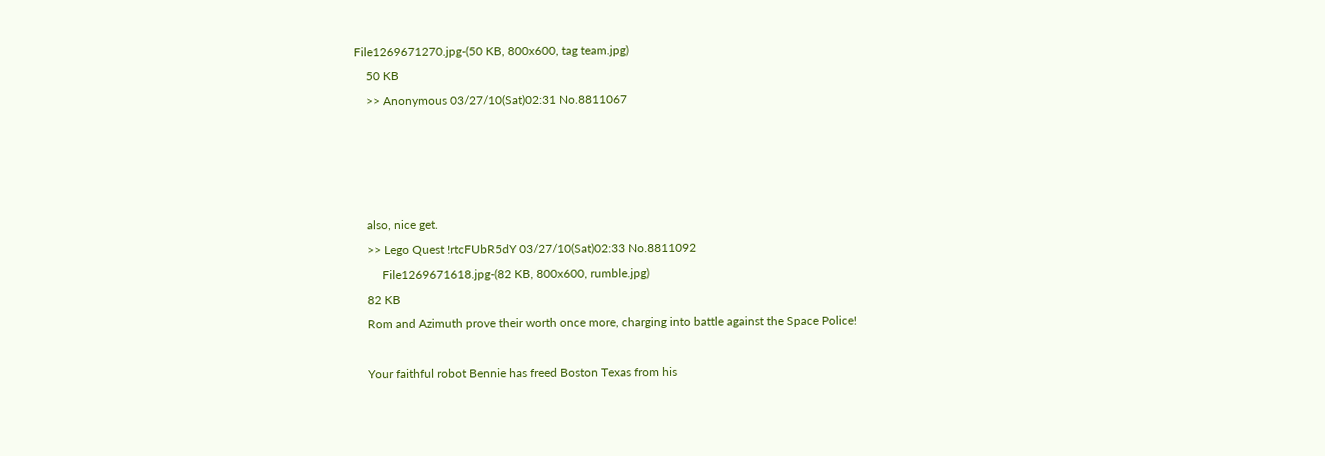File1269671270.jpg-(50 KB, 800x600, tag team.jpg)
    50 KB
    >> Anonymous 03/27/10(Sat)02:31 No.8811067




    also, nice get.
    >> Lego Quest !rtcFUbR5dY 03/27/10(Sat)02:33 No.8811092
         File1269671618.jpg-(82 KB, 800x600, rumble.jpg)
    82 KB
    Rom and Azimuth prove their worth once more, charging into battle against the Space Police!

    Your faithful robot Bennie has freed Boston Texas from his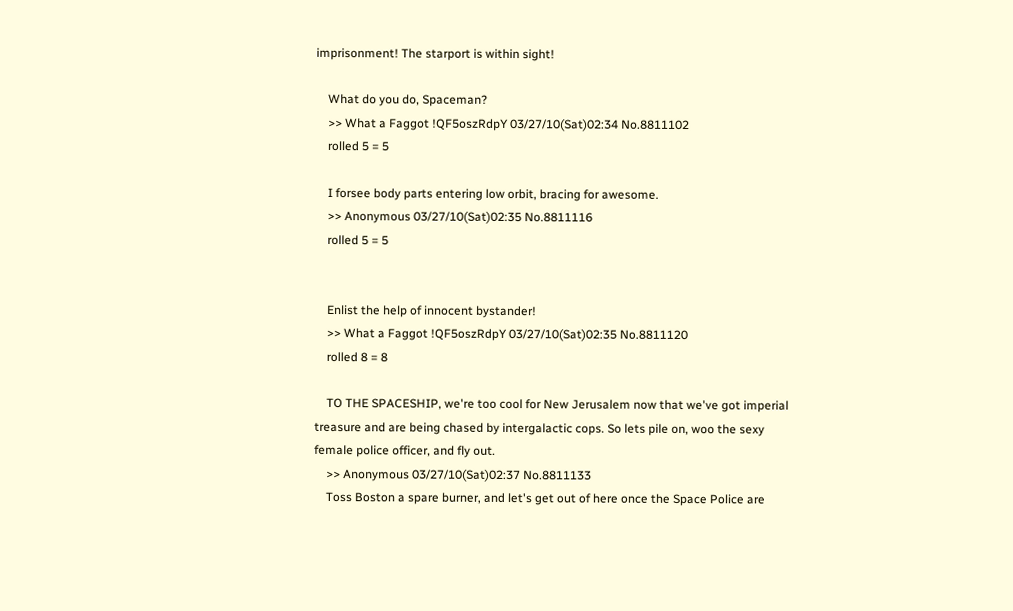imprisonment! The starport is within sight!

    What do you do, Spaceman?
    >> What a Faggot !QF5oszRdpY 03/27/10(Sat)02:34 No.8811102
    rolled 5 = 5

    I forsee body parts entering low orbit, bracing for awesome.
    >> Anonymous 03/27/10(Sat)02:35 No.8811116
    rolled 5 = 5


    Enlist the help of innocent bystander!
    >> What a Faggot !QF5oszRdpY 03/27/10(Sat)02:35 No.8811120
    rolled 8 = 8

    TO THE SPACESHIP, we're too cool for New Jerusalem now that we've got imperial treasure and are being chased by intergalactic cops. So lets pile on, woo the sexy female police officer, and fly out.
    >> Anonymous 03/27/10(Sat)02:37 No.8811133
    Toss Boston a spare burner, and let's get out of here once the Space Police are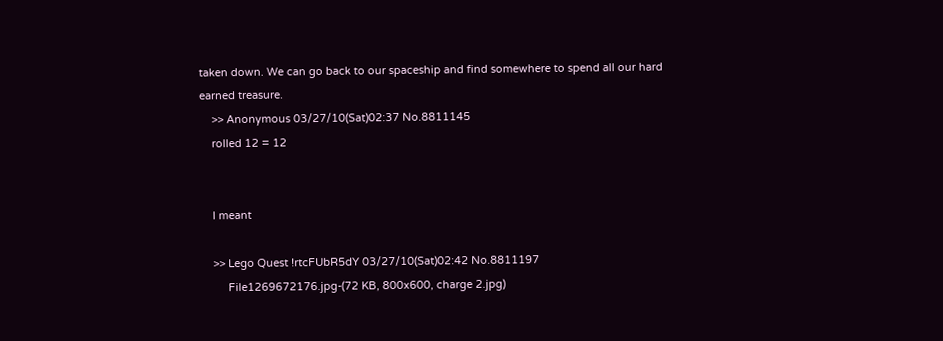taken down. We can go back to our spaceship and find somewhere to spend all our hard earned treasure.
    >> Anonymous 03/27/10(Sat)02:37 No.8811145
    rolled 12 = 12


    I meant

    >> Lego Quest !rtcFUbR5dY 03/27/10(Sat)02:42 No.8811197
         File1269672176.jpg-(72 KB, 800x600, charge 2.jpg)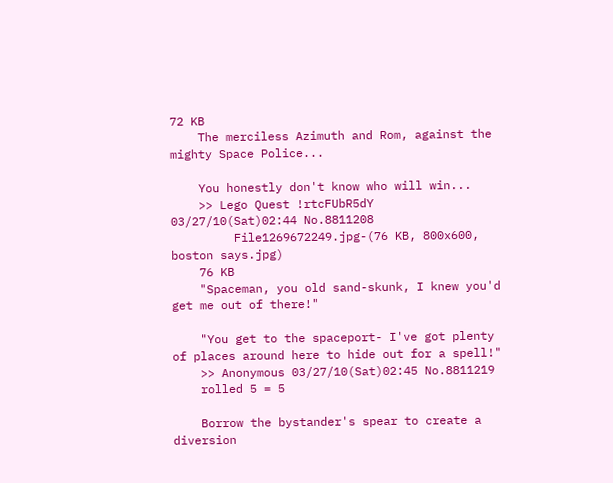72 KB
    The merciless Azimuth and Rom, against the mighty Space Police...

    You honestly don't know who will win...
    >> Lego Quest !rtcFUbR5dY 03/27/10(Sat)02:44 No.8811208
         File1269672249.jpg-(76 KB, 800x600, boston says.jpg)
    76 KB
    "Spaceman, you old sand-skunk, I knew you'd get me out of there!"

    "You get to the spaceport- I've got plenty of places around here to hide out for a spell!"
    >> Anonymous 03/27/10(Sat)02:45 No.8811219
    rolled 5 = 5

    Borrow the bystander's spear to create a diversion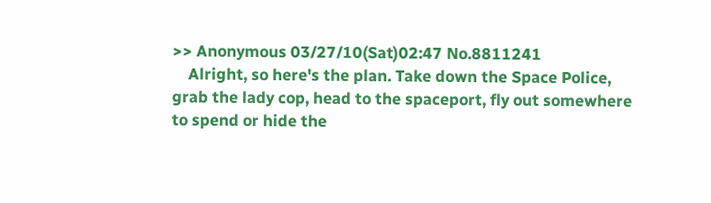>> Anonymous 03/27/10(Sat)02:47 No.8811241
    Alright, so here's the plan. Take down the Space Police, grab the lady cop, head to the spaceport, fly out somewhere to spend or hide the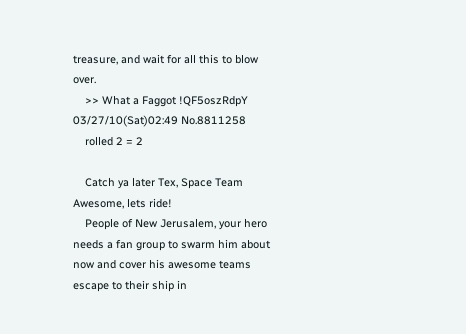treasure, and wait for all this to blow over.
    >> What a Faggot !QF5oszRdpY 03/27/10(Sat)02:49 No.8811258
    rolled 2 = 2

    Catch ya later Tex, Space Team Awesome, lets ride!
    People of New Jerusalem, your hero needs a fan group to swarm him about now and cover his awesome teams escape to their ship in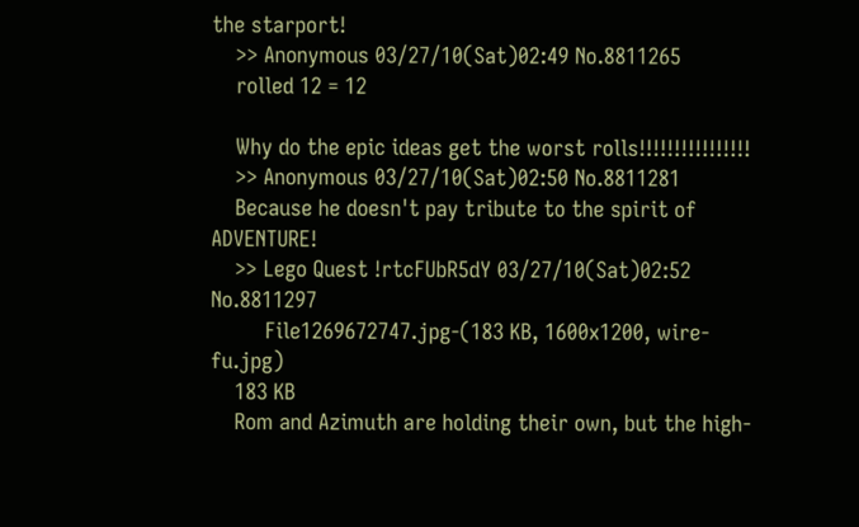the starport!
    >> Anonymous 03/27/10(Sat)02:49 No.8811265
    rolled 12 = 12

    Why do the epic ideas get the worst rolls!!!!!!!!!!!!!!!!
    >> Anonymous 03/27/10(Sat)02:50 No.8811281
    Because he doesn't pay tribute to the spirit of ADVENTURE!
    >> Lego Quest !rtcFUbR5dY 03/27/10(Sat)02:52 No.8811297
         File1269672747.jpg-(183 KB, 1600x1200, wire-fu.jpg)
    183 KB
    Rom and Azimuth are holding their own, but the high-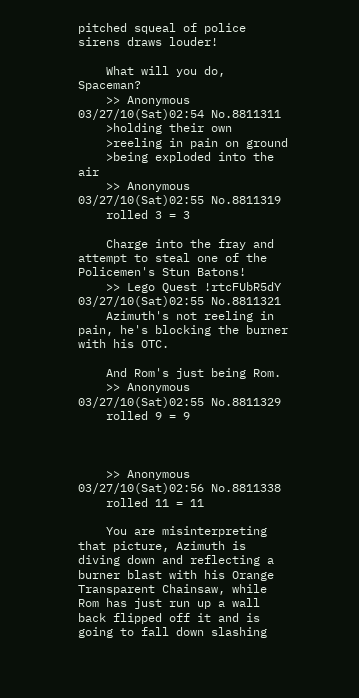pitched squeal of police sirens draws louder!

    What will you do, Spaceman?
    >> Anonymous 03/27/10(Sat)02:54 No.8811311
    >holding their own
    >reeling in pain on ground
    >being exploded into the air
    >> Anonymous 03/27/10(Sat)02:55 No.8811319
    rolled 3 = 3

    Charge into the fray and attempt to steal one of the Policemen's Stun Batons!
    >> Lego Quest !rtcFUbR5dY 03/27/10(Sat)02:55 No.8811321
    Azimuth's not reeling in pain, he's blocking the burner with his OTC.

    And Rom's just being Rom.
    >> Anonymous 03/27/10(Sat)02:55 No.8811329
    rolled 9 = 9



    >> Anonymous 03/27/10(Sat)02:56 No.8811338
    rolled 11 = 11

    You are misinterpreting that picture, Azimuth is diving down and reflecting a burner blast with his Orange Transparent Chainsaw, while Rom has just run up a wall back flipped off it and is going to fall down slashing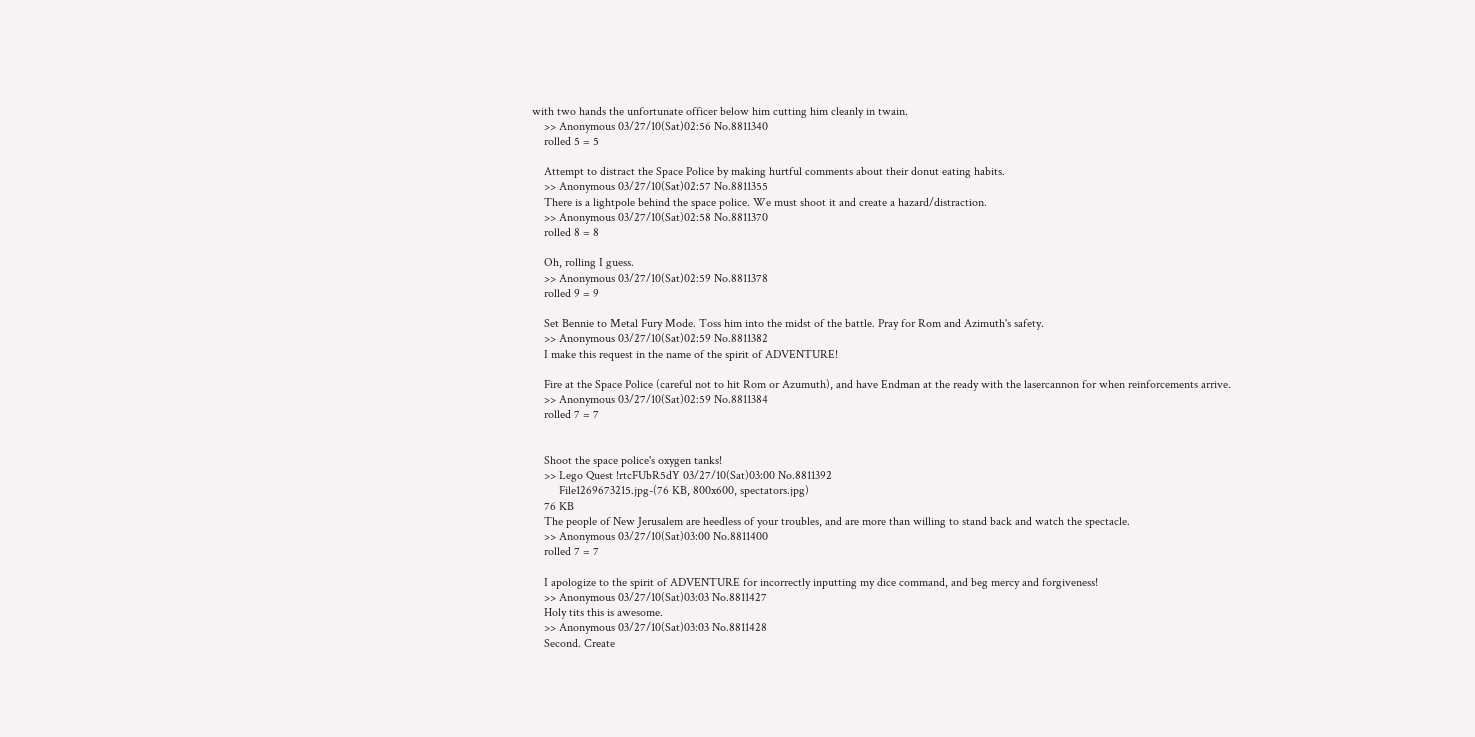with two hands the unfortunate officer below him cutting him cleanly in twain.
    >> Anonymous 03/27/10(Sat)02:56 No.8811340
    rolled 5 = 5

    Attempt to distract the Space Police by making hurtful comments about their donut eating habits.
    >> Anonymous 03/27/10(Sat)02:57 No.8811355
    There is a lightpole behind the space police. We must shoot it and create a hazard/distraction.
    >> Anonymous 03/27/10(Sat)02:58 No.8811370
    rolled 8 = 8

    Oh, rolling I guess.
    >> Anonymous 03/27/10(Sat)02:59 No.8811378
    rolled 9 = 9

    Set Bennie to Metal Fury Mode. Toss him into the midst of the battle. Pray for Rom and Azimuth's safety.
    >> Anonymous 03/27/10(Sat)02:59 No.8811382
    I make this request in the name of the spirit of ADVENTURE!

    Fire at the Space Police (careful not to hit Rom or Azumuth), and have Endman at the ready with the lasercannon for when reinforcements arrive.
    >> Anonymous 03/27/10(Sat)02:59 No.8811384
    rolled 7 = 7


    Shoot the space police's oxygen tanks!
    >> Lego Quest !rtcFUbR5dY 03/27/10(Sat)03:00 No.8811392
         File1269673215.jpg-(76 KB, 800x600, spectators.jpg)
    76 KB
    The people of New Jerusalem are heedless of your troubles, and are more than willing to stand back and watch the spectacle.
    >> Anonymous 03/27/10(Sat)03:00 No.8811400
    rolled 7 = 7

    I apologize to the spirit of ADVENTURE for incorrectly inputting my dice command, and beg mercy and forgiveness!
    >> Anonymous 03/27/10(Sat)03:03 No.8811427
    Holy tits this is awesome.
    >> Anonymous 03/27/10(Sat)03:03 No.8811428
    Second. Create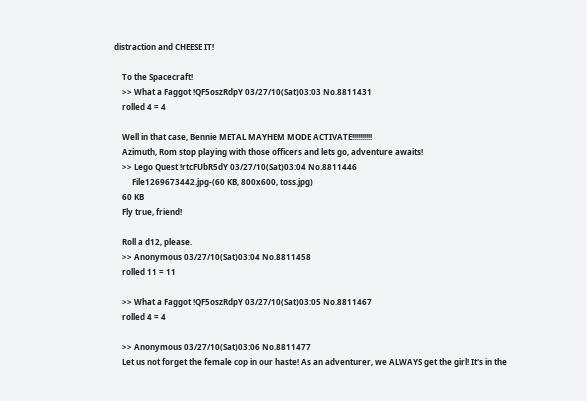distraction and CHEESE IT!

    To the Spacecraft!
    >> What a Faggot !QF5oszRdpY 03/27/10(Sat)03:03 No.8811431
    rolled 4 = 4

    Well in that case, Bennie METAL MAYHEM MODE ACTIVATE!!!!!!!!!!
    Azimuth, Rom stop playing with those officers and lets go, adventure awaits!
    >> Lego Quest !rtcFUbR5dY 03/27/10(Sat)03:04 No.8811446
         File1269673442.jpg-(60 KB, 800x600, toss.jpg)
    60 KB
    Fly true, friend!

    Roll a d12, please.
    >> Anonymous 03/27/10(Sat)03:04 No.8811458
    rolled 11 = 11

    >> What a Faggot !QF5oszRdpY 03/27/10(Sat)03:05 No.8811467
    rolled 4 = 4

    >> Anonymous 03/27/10(Sat)03:06 No.8811477
    Let us not forget the female cop in our haste! As an adventurer, we ALWAYS get the girl! It's in the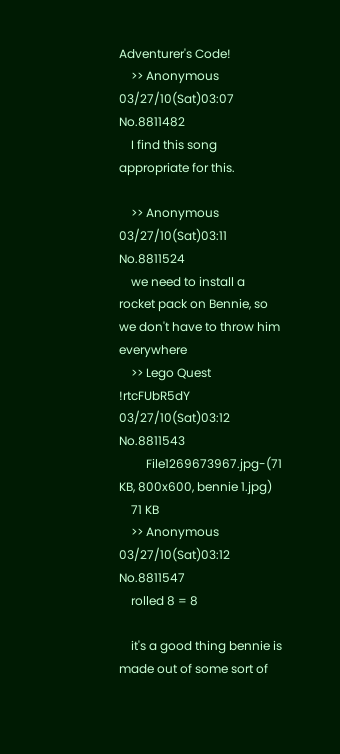Adventurer's Code!
    >> Anonymous 03/27/10(Sat)03:07 No.8811482
    I find this song appropriate for this.

    >> Anonymous 03/27/10(Sat)03:11 No.8811524
    we need to install a rocket pack on Bennie, so we don't have to throw him everywhere
    >> Lego Quest !rtcFUbR5dY 03/27/10(Sat)03:12 No.8811543
         File1269673967.jpg-(71 KB, 800x600, bennie 1.jpg)
    71 KB
    >> Anonymous 03/27/10(Sat)03:12 No.8811547
    rolled 8 = 8

    it's a good thing bennie is made out of some sort of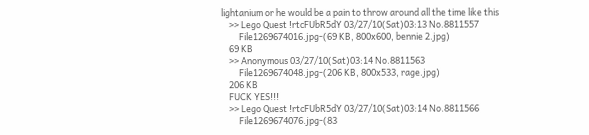lightanium or he would be a pain to throw around all the time like this
    >> Lego Quest !rtcFUbR5dY 03/27/10(Sat)03:13 No.8811557
         File1269674016.jpg-(69 KB, 800x600, bennie 2.jpg)
    69 KB
    >> Anonymous 03/27/10(Sat)03:14 No.8811563
         File1269674048.jpg-(206 KB, 800x533, rage.jpg)
    206 KB
    FUCK YES!!!
    >> Lego Quest !rtcFUbR5dY 03/27/10(Sat)03:14 No.8811566
         File1269674076.jpg-(83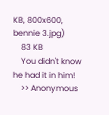KB, 800x600, bennie 3.jpg)
    83 KB
    You didn't know he had it in him!
    >> Anonymous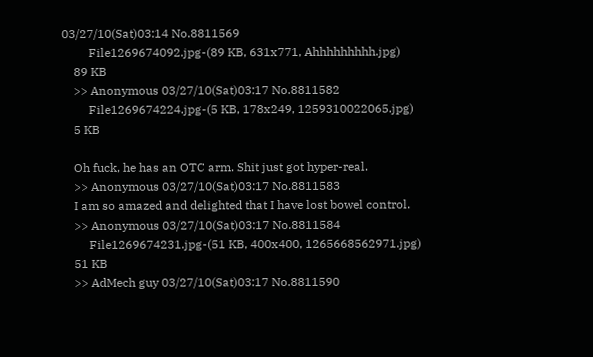03/27/10(Sat)03:14 No.8811569
         File1269674092.jpg-(89 KB, 631x771, Ahhhhhhhhh.jpg)
    89 KB
    >> Anonymous 03/27/10(Sat)03:17 No.8811582
         File1269674224.jpg-(5 KB, 178x249, 1259310022065.jpg)
    5 KB

    Oh fuck, he has an OTC arm. Shit just got hyper-real.
    >> Anonymous 03/27/10(Sat)03:17 No.8811583
    I am so amazed and delighted that I have lost bowel control.
    >> Anonymous 03/27/10(Sat)03:17 No.8811584
         File1269674231.jpg-(51 KB, 400x400, 1265668562971.jpg)
    51 KB
    >> AdMech guy 03/27/10(Sat)03:17 No.8811590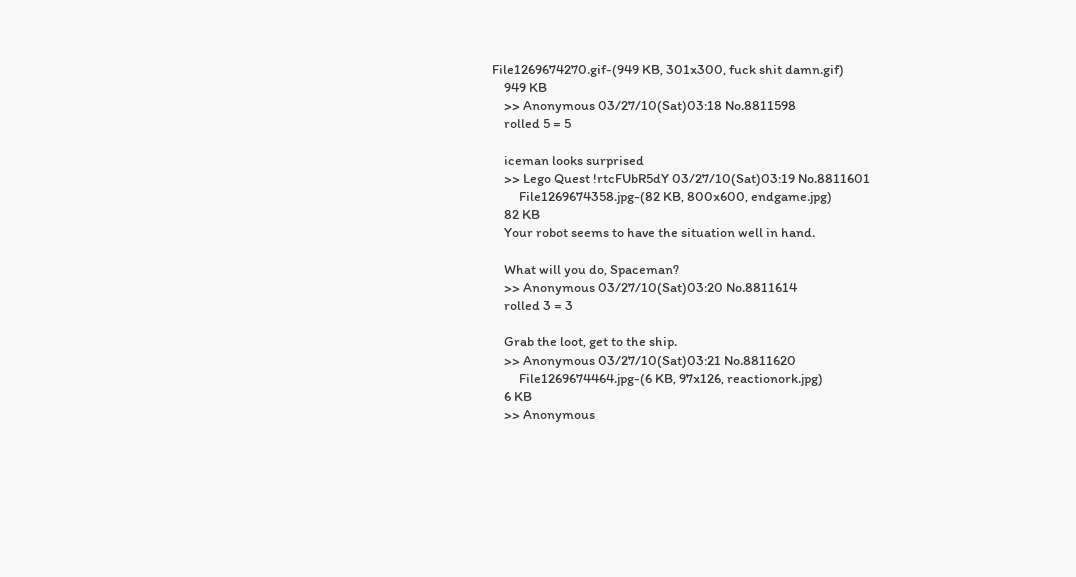File1269674270.gif-(949 KB, 301x300, fuck shit damn.gif)
    949 KB
    >> Anonymous 03/27/10(Sat)03:18 No.8811598
    rolled 5 = 5

    iceman looks surprised
    >> Lego Quest !rtcFUbR5dY 03/27/10(Sat)03:19 No.8811601
         File1269674358.jpg-(82 KB, 800x600, endgame.jpg)
    82 KB
    Your robot seems to have the situation well in hand.

    What will you do, Spaceman?
    >> Anonymous 03/27/10(Sat)03:20 No.8811614
    rolled 3 = 3

    Grab the loot, get to the ship.
    >> Anonymous 03/27/10(Sat)03:21 No.8811620
         File1269674464.jpg-(6 KB, 97x126, reactionork.jpg)
    6 KB
    >> Anonymous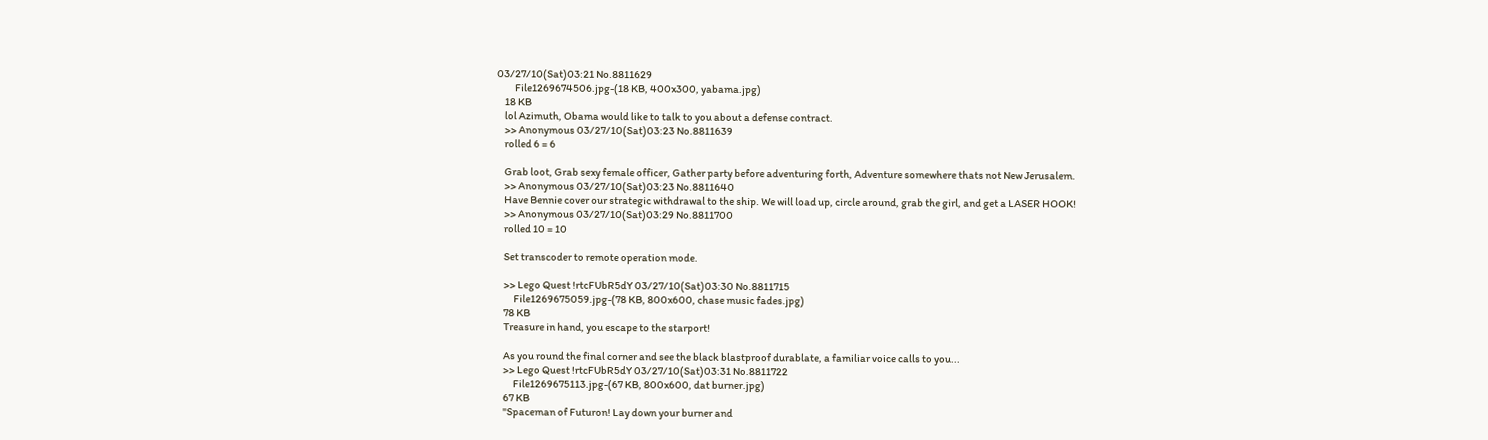03/27/10(Sat)03:21 No.8811629
         File1269674506.jpg-(18 KB, 400x300, yabama.jpg)
    18 KB
    lol Azimuth, Obama would like to talk to you about a defense contract.
    >> Anonymous 03/27/10(Sat)03:23 No.8811639
    rolled 6 = 6

    Grab loot, Grab sexy female officer, Gather party before adventuring forth, Adventure somewhere thats not New Jerusalem.
    >> Anonymous 03/27/10(Sat)03:23 No.8811640
    Have Bennie cover our strategic withdrawal to the ship. We will load up, circle around, grab the girl, and get a LASER HOOK!
    >> Anonymous 03/27/10(Sat)03:29 No.8811700
    rolled 10 = 10

    Set transcoder to remote operation mode.

    >> Lego Quest !rtcFUbR5dY 03/27/10(Sat)03:30 No.8811715
         File1269675059.jpg-(78 KB, 800x600, chase music fades.jpg)
    78 KB
    Treasure in hand, you escape to the starport!

    As you round the final corner and see the black blastproof durablate, a familiar voice calls to you...
    >> Lego Quest !rtcFUbR5dY 03/27/10(Sat)03:31 No.8811722
         File1269675113.jpg-(67 KB, 800x600, dat burner.jpg)
    67 KB
    "Spaceman of Futuron! Lay down your burner and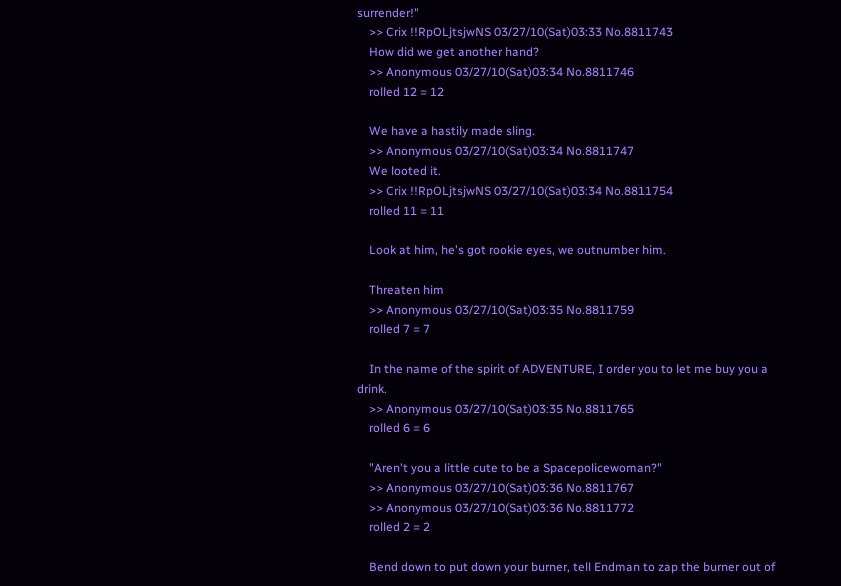surrender!"
    >> Crix !!RpOLjtsjwNS 03/27/10(Sat)03:33 No.8811743
    How did we get another hand?
    >> Anonymous 03/27/10(Sat)03:34 No.8811746
    rolled 12 = 12

    We have a hastily made sling.
    >> Anonymous 03/27/10(Sat)03:34 No.8811747
    We looted it.
    >> Crix !!RpOLjtsjwNS 03/27/10(Sat)03:34 No.8811754
    rolled 11 = 11

    Look at him, he's got rookie eyes, we outnumber him.

    Threaten him
    >> Anonymous 03/27/10(Sat)03:35 No.8811759
    rolled 7 = 7

    In the name of the spirit of ADVENTURE, I order you to let me buy you a drink.
    >> Anonymous 03/27/10(Sat)03:35 No.8811765
    rolled 6 = 6

    "Aren't you a little cute to be a Spacepolicewoman?"
    >> Anonymous 03/27/10(Sat)03:36 No.8811767
    >> Anonymous 03/27/10(Sat)03:36 No.8811772
    rolled 2 = 2

    Bend down to put down your burner, tell Endman to zap the burner out of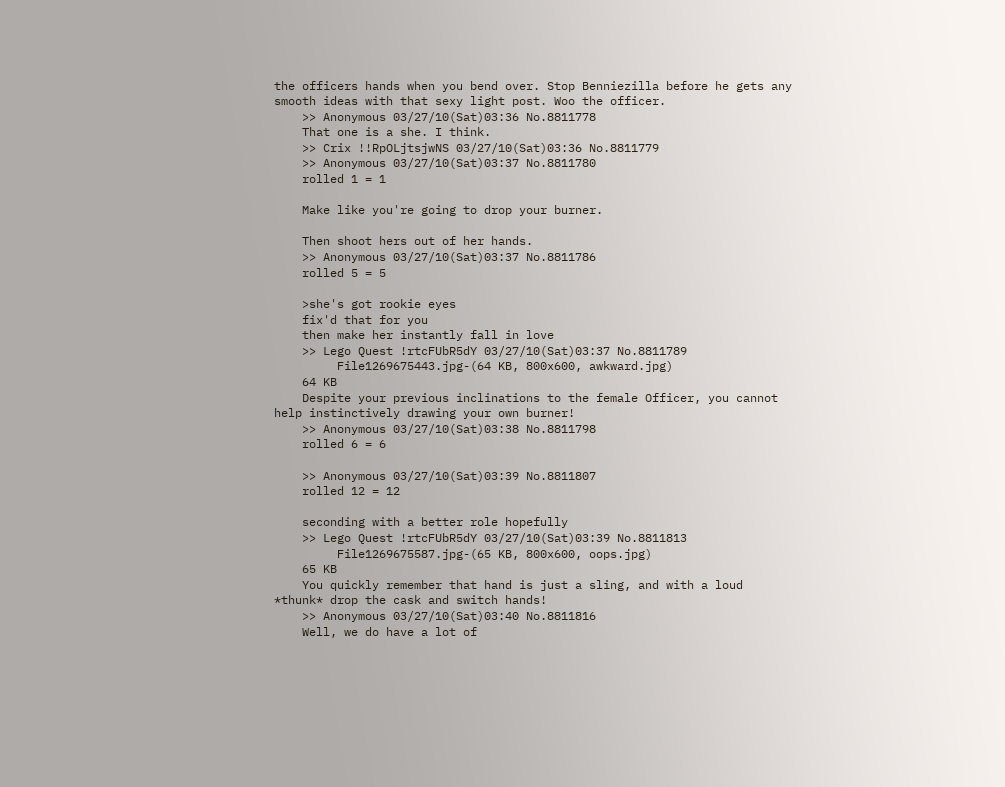the officers hands when you bend over. Stop Benniezilla before he gets any smooth ideas with that sexy light post. Woo the officer.
    >> Anonymous 03/27/10(Sat)03:36 No.8811778
    That one is a she. I think.
    >> Crix !!RpOLjtsjwNS 03/27/10(Sat)03:36 No.8811779
    >> Anonymous 03/27/10(Sat)03:37 No.8811780
    rolled 1 = 1

    Make like you're going to drop your burner.

    Then shoot hers out of her hands.
    >> Anonymous 03/27/10(Sat)03:37 No.8811786
    rolled 5 = 5

    >she's got rookie eyes
    fix'd that for you
    then make her instantly fall in love
    >> Lego Quest !rtcFUbR5dY 03/27/10(Sat)03:37 No.8811789
         File1269675443.jpg-(64 KB, 800x600, awkward.jpg)
    64 KB
    Despite your previous inclinations to the female Officer, you cannot help instinctively drawing your own burner!
    >> Anonymous 03/27/10(Sat)03:38 No.8811798
    rolled 6 = 6

    >> Anonymous 03/27/10(Sat)03:39 No.8811807
    rolled 12 = 12

    seconding with a better role hopefully
    >> Lego Quest !rtcFUbR5dY 03/27/10(Sat)03:39 No.8811813
         File1269675587.jpg-(65 KB, 800x600, oops.jpg)
    65 KB
    You quickly remember that hand is just a sling, and with a loud *thunk* drop the cask and switch hands!
    >> Anonymous 03/27/10(Sat)03:40 No.8811816
    Well, we do have a lot of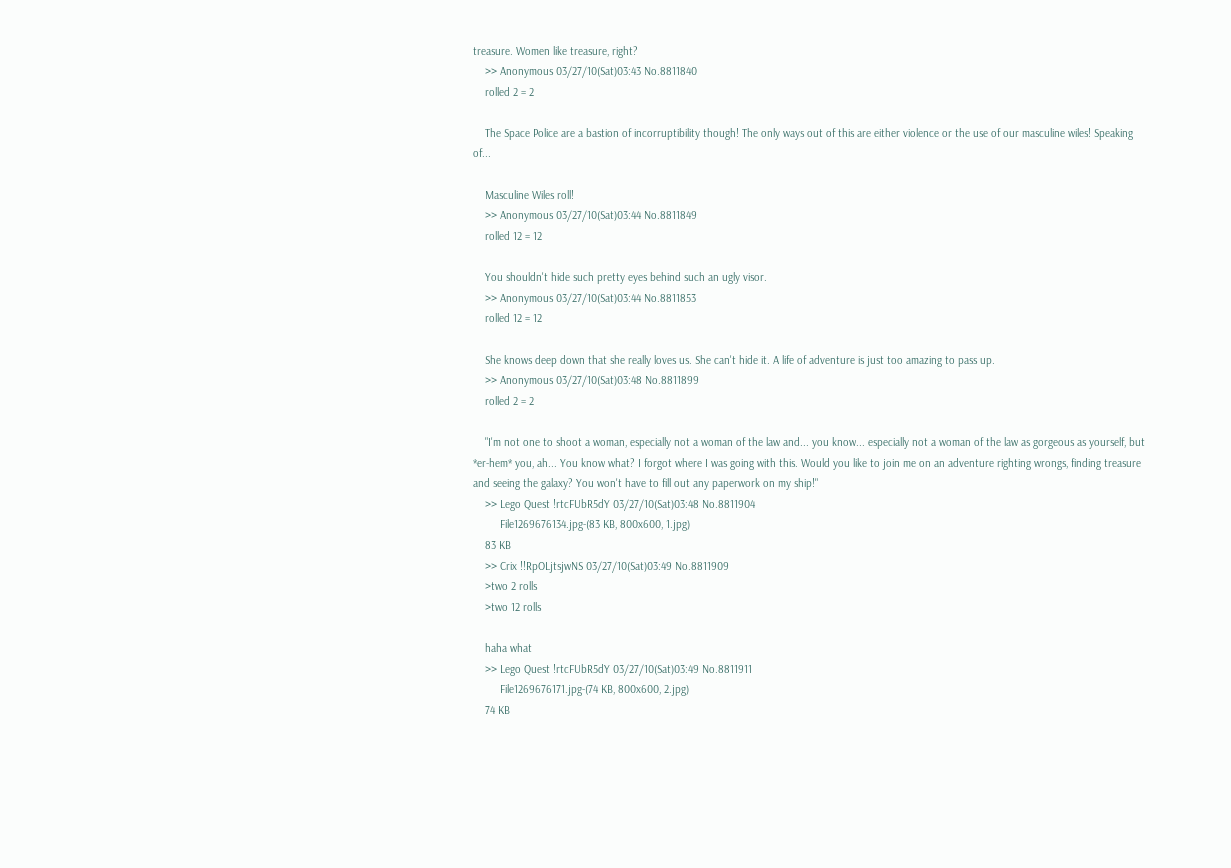treasure. Women like treasure, right?
    >> Anonymous 03/27/10(Sat)03:43 No.8811840
    rolled 2 = 2

    The Space Police are a bastion of incorruptibility though! The only ways out of this are either violence or the use of our masculine wiles! Speaking of...

    Masculine Wiles roll!
    >> Anonymous 03/27/10(Sat)03:44 No.8811849
    rolled 12 = 12

    You shouldn't hide such pretty eyes behind such an ugly visor.
    >> Anonymous 03/27/10(Sat)03:44 No.8811853
    rolled 12 = 12

    She knows deep down that she really loves us. She can't hide it. A life of adventure is just too amazing to pass up.
    >> Anonymous 03/27/10(Sat)03:48 No.8811899
    rolled 2 = 2

    "I'm not one to shoot a woman, especially not a woman of the law and... you know... especially not a woman of the law as gorgeous as yourself, but *er-hem* you, ah... You know what? I forgot where I was going with this. Would you like to join me on an adventure righting wrongs, finding treasure and seeing the galaxy? You won't have to fill out any paperwork on my ship!"
    >> Lego Quest !rtcFUbR5dY 03/27/10(Sat)03:48 No.8811904
         File1269676134.jpg-(83 KB, 800x600, 1.jpg)
    83 KB
    >> Crix !!RpOLjtsjwNS 03/27/10(Sat)03:49 No.8811909
    >two 2 rolls
    >two 12 rolls

    haha what
    >> Lego Quest !rtcFUbR5dY 03/27/10(Sat)03:49 No.8811911
         File1269676171.jpg-(74 KB, 800x600, 2.jpg)
    74 KB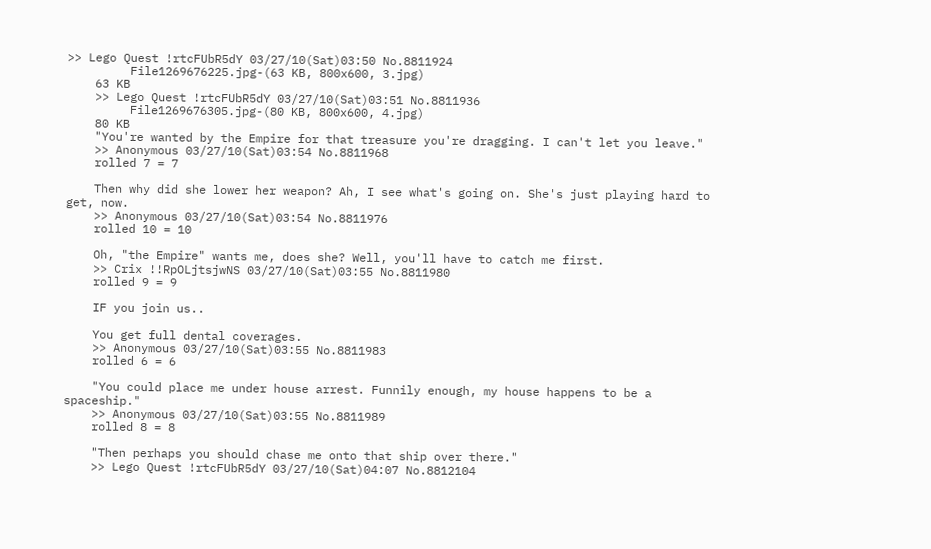>> Lego Quest !rtcFUbR5dY 03/27/10(Sat)03:50 No.8811924
         File1269676225.jpg-(63 KB, 800x600, 3.jpg)
    63 KB
    >> Lego Quest !rtcFUbR5dY 03/27/10(Sat)03:51 No.8811936
         File1269676305.jpg-(80 KB, 800x600, 4.jpg)
    80 KB
    "You're wanted by the Empire for that treasure you're dragging. I can't let you leave."
    >> Anonymous 03/27/10(Sat)03:54 No.8811968
    rolled 7 = 7

    Then why did she lower her weapon? Ah, I see what's going on. She's just playing hard to get, now.
    >> Anonymous 03/27/10(Sat)03:54 No.8811976
    rolled 10 = 10

    Oh, "the Empire" wants me, does she? Well, you'll have to catch me first.
    >> Crix !!RpOLjtsjwNS 03/27/10(Sat)03:55 No.8811980
    rolled 9 = 9

    IF you join us..

    You get full dental coverages.
    >> Anonymous 03/27/10(Sat)03:55 No.8811983
    rolled 6 = 6

    "You could place me under house arrest. Funnily enough, my house happens to be a spaceship."
    >> Anonymous 03/27/10(Sat)03:55 No.8811989
    rolled 8 = 8

    "Then perhaps you should chase me onto that ship over there."
    >> Lego Quest !rtcFUbR5dY 03/27/10(Sat)04:07 No.8812104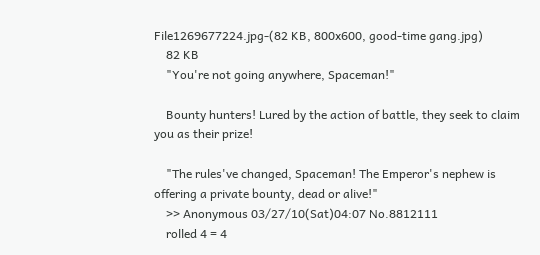File1269677224.jpg-(82 KB, 800x600, good-time gang.jpg)
    82 KB
    "You're not going anywhere, Spaceman!"

    Bounty hunters! Lured by the action of battle, they seek to claim you as their prize!

    "The rules've changed, Spaceman! The Emperor's nephew is offering a private bounty, dead or alive!"
    >> Anonymous 03/27/10(Sat)04:07 No.8812111
    rolled 4 = 4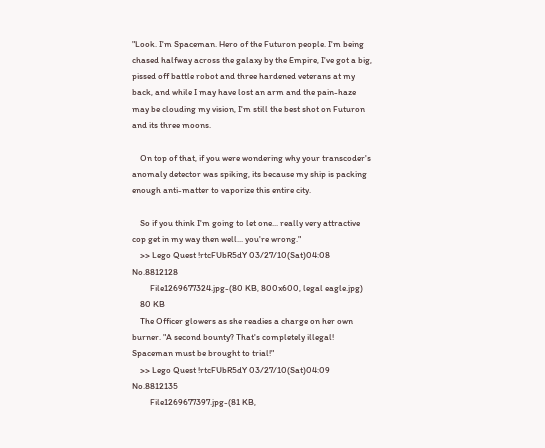"Look. I'm Spaceman. Hero of the Futuron people. I'm being chased halfway across the galaxy by the Empire, I've got a big, pissed off battle robot and three hardened veterans at my back, and while I may have lost an arm and the pain-haze may be clouding my vision, I'm still the best shot on Futuron and its three moons.

    On top of that, if you were wondering why your transcoder's anomaly detector was spiking, its because my ship is packing enough anti-matter to vaporize this entire city.

    So if you think I'm going to let one... really very attractive cop get in my way then well... you're wrong."
    >> Lego Quest !rtcFUbR5dY 03/27/10(Sat)04:08 No.8812128
         File1269677324.jpg-(80 KB, 800x600, legal eagle.jpg)
    80 KB
    The Officer glowers as she readies a charge on her own burner. "A second bounty? That's completely illegal! Spaceman must be brought to trial!"
    >> Lego Quest !rtcFUbR5dY 03/27/10(Sat)04:09 No.8812135
         File1269677397.jpg-(81 KB,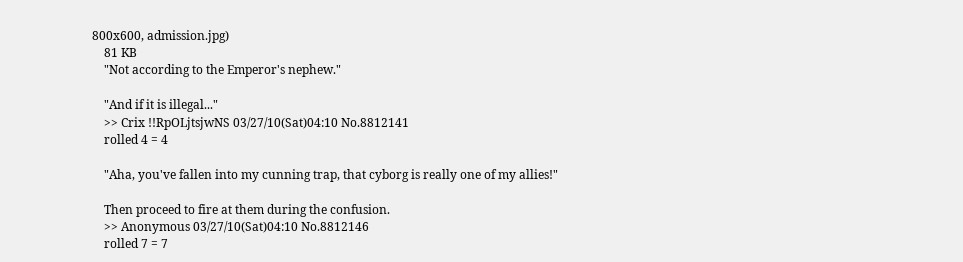800x600, admission.jpg)
    81 KB
    "Not according to the Emperor's nephew."

    "And if it is illegal..."
    >> Crix !!RpOLjtsjwNS 03/27/10(Sat)04:10 No.8812141
    rolled 4 = 4

    "Aha, you've fallen into my cunning trap, that cyborg is really one of my allies!"

    Then proceed to fire at them during the confusion.
    >> Anonymous 03/27/10(Sat)04:10 No.8812146
    rolled 7 = 7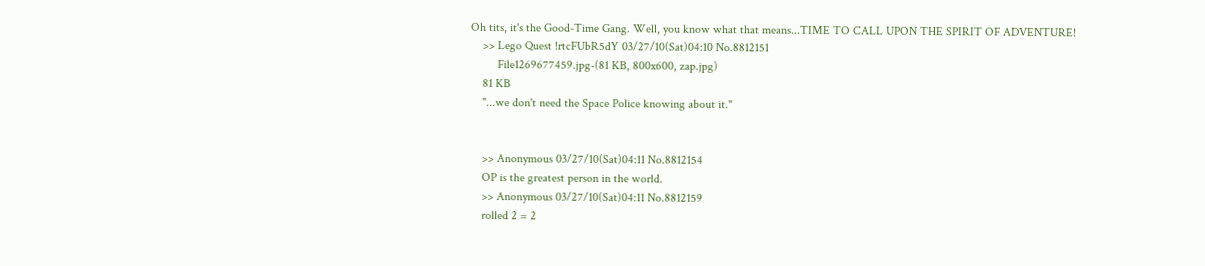Oh tits, it's the Good-Time Gang. Well, you know what that means...TIME TO CALL UPON THE SPIRIT OF ADVENTURE!
    >> Lego Quest !rtcFUbR5dY 03/27/10(Sat)04:10 No.8812151
         File1269677459.jpg-(81 KB, 800x600, zap.jpg)
    81 KB
    "...we don't need the Space Police knowing about it."


    >> Anonymous 03/27/10(Sat)04:11 No.8812154
    OP is the greatest person in the world.
    >> Anonymous 03/27/10(Sat)04:11 No.8812159
    rolled 2 = 2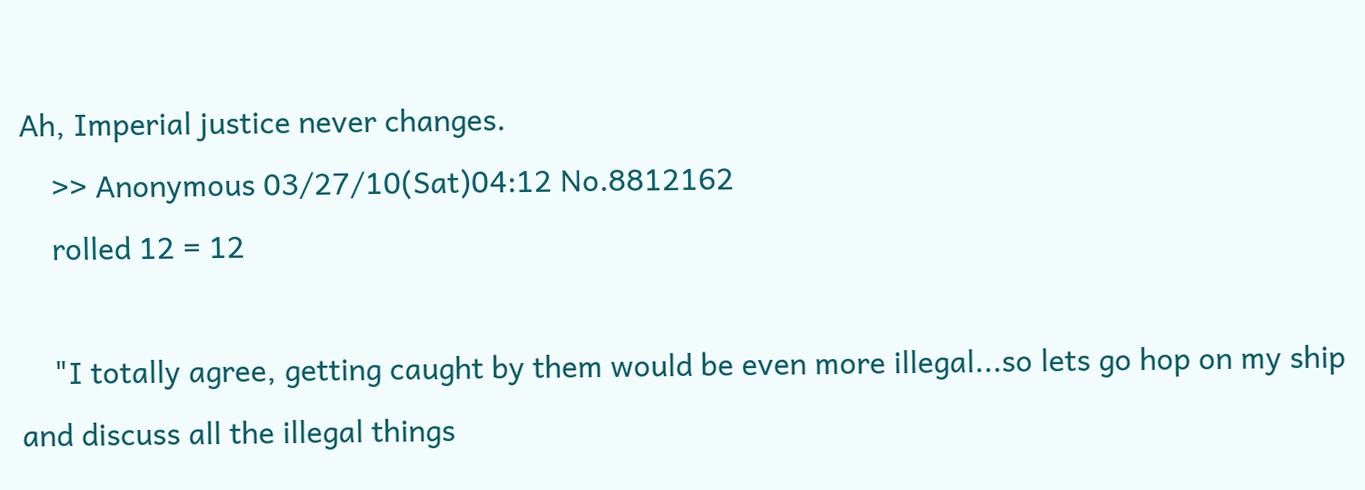Ah, Imperial justice never changes.
    >> Anonymous 03/27/10(Sat)04:12 No.8812162
    rolled 12 = 12

    "I totally agree, getting caught by them would be even more illegal...so lets go hop on my ship and discuss all the illegal things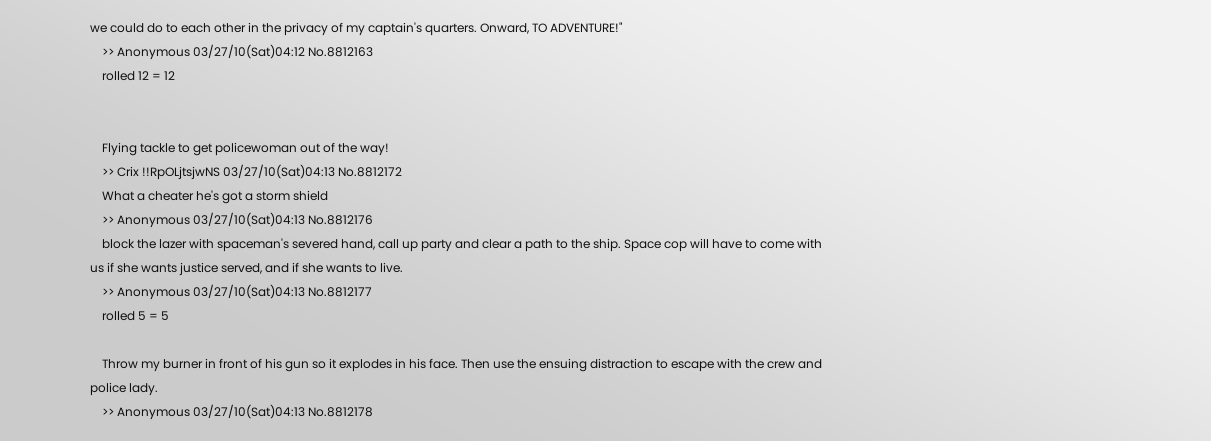we could do to each other in the privacy of my captain's quarters. Onward, TO ADVENTURE!"
    >> Anonymous 03/27/10(Sat)04:12 No.8812163
    rolled 12 = 12


    Flying tackle to get policewoman out of the way!
    >> Crix !!RpOLjtsjwNS 03/27/10(Sat)04:13 No.8812172
    What a cheater he's got a storm shield
    >> Anonymous 03/27/10(Sat)04:13 No.8812176
    block the lazer with spaceman's severed hand, call up party and clear a path to the ship. Space cop will have to come with us if she wants justice served, and if she wants to live.
    >> Anonymous 03/27/10(Sat)04:13 No.8812177
    rolled 5 = 5

    Throw my burner in front of his gun so it explodes in his face. Then use the ensuing distraction to escape with the crew and police lady.
    >> Anonymous 03/27/10(Sat)04:13 No.8812178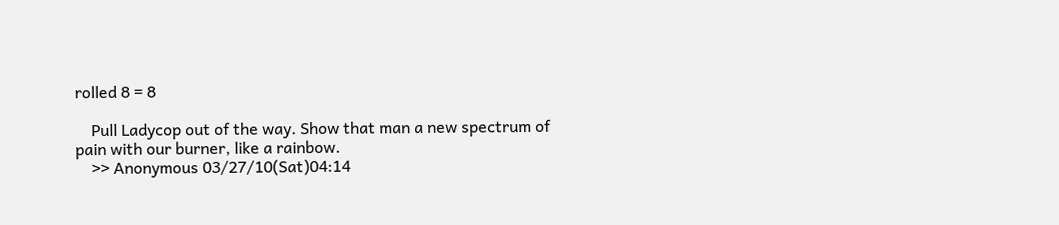rolled 8 = 8

    Pull Ladycop out of the way. Show that man a new spectrum of pain with our burner, like a rainbow.
    >> Anonymous 03/27/10(Sat)04:14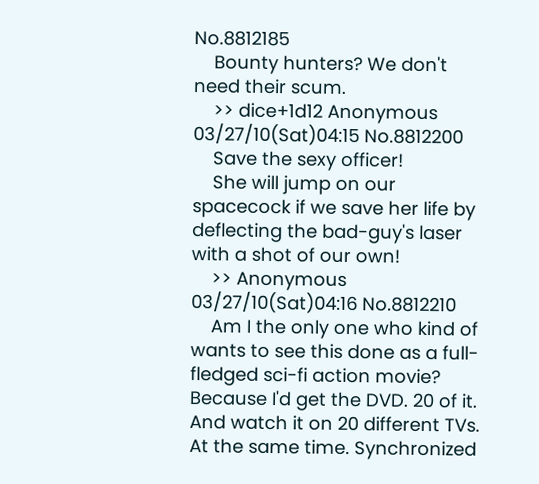No.8812185
    Bounty hunters? We don't need their scum.
    >> dice+1d12 Anonymous 03/27/10(Sat)04:15 No.8812200
    Save the sexy officer!
    She will jump on our spacecock if we save her life by deflecting the bad-guy's laser with a shot of our own!
    >> Anonymous 03/27/10(Sat)04:16 No.8812210
    Am I the only one who kind of wants to see this done as a full-fledged sci-fi action movie? Because I'd get the DVD. 20 of it. And watch it on 20 different TVs. At the same time. Synchronized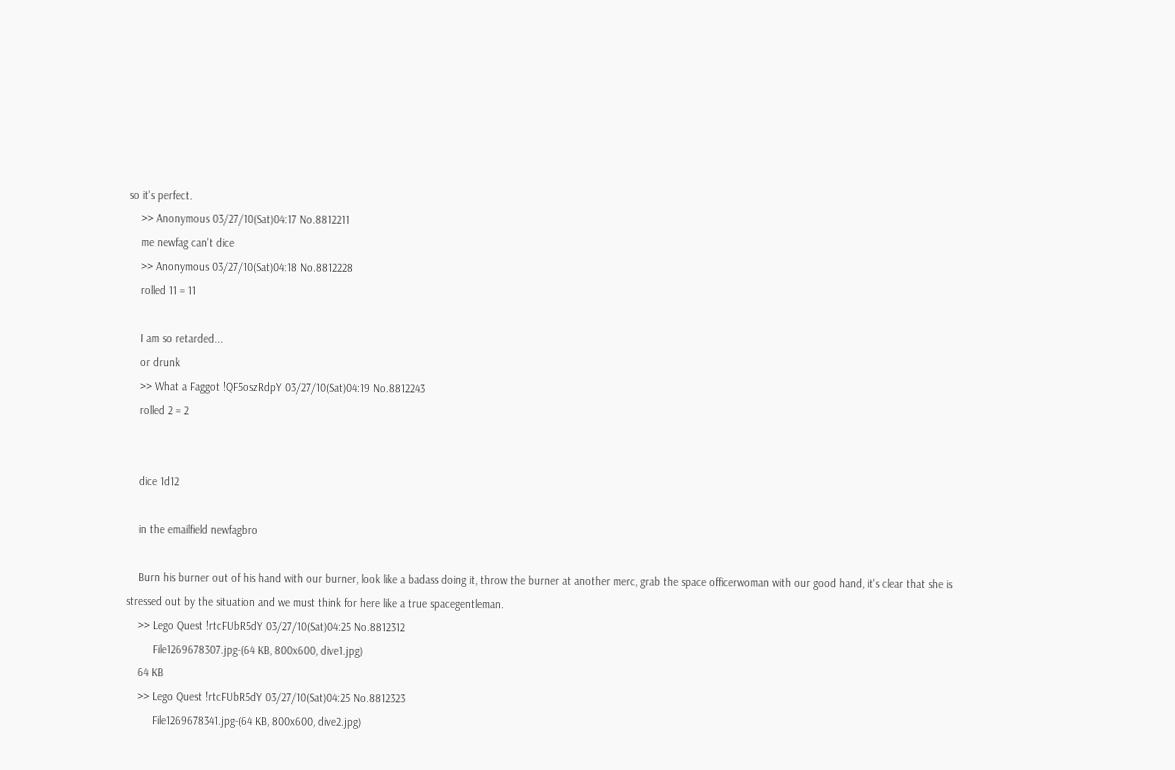so it's perfect.
    >> Anonymous 03/27/10(Sat)04:17 No.8812211
    me newfag can't dice
    >> Anonymous 03/27/10(Sat)04:18 No.8812228
    rolled 11 = 11

    I am so retarded...
    or drunk
    >> What a Faggot !QF5oszRdpY 03/27/10(Sat)04:19 No.8812243
    rolled 2 = 2


    dice 1d12

    in the emailfield newfagbro

    Burn his burner out of his hand with our burner, look like a badass doing it, throw the burner at another merc, grab the space officerwoman with our good hand, it's clear that she is stressed out by the situation and we must think for here like a true spacegentleman.
    >> Lego Quest !rtcFUbR5dY 03/27/10(Sat)04:25 No.8812312
         File1269678307.jpg-(64 KB, 800x600, dive1.jpg)
    64 KB
    >> Lego Quest !rtcFUbR5dY 03/27/10(Sat)04:25 No.8812323
         File1269678341.jpg-(64 KB, 800x600, dive2.jpg)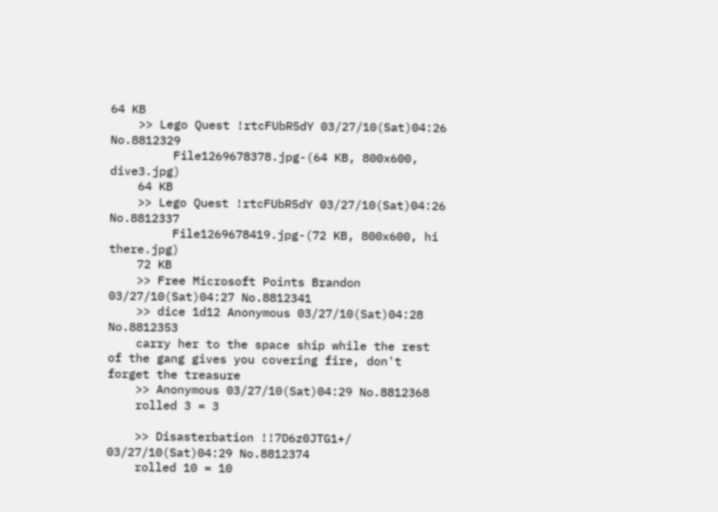64 KB
    >> Lego Quest !rtcFUbR5dY 03/27/10(Sat)04:26 No.8812329
         File1269678378.jpg-(64 KB, 800x600, dive3.jpg)
    64 KB
    >> Lego Quest !rtcFUbR5dY 03/27/10(Sat)04:26 No.8812337
         File1269678419.jpg-(72 KB, 800x600, hi there.jpg)
    72 KB
    >> Free Microsoft Points Brandon 03/27/10(Sat)04:27 No.8812341
    >> dice 1d12 Anonymous 03/27/10(Sat)04:28 No.8812353
    carry her to the space ship while the rest of the gang gives you covering fire, don't forget the treasure
    >> Anonymous 03/27/10(Sat)04:29 No.8812368
    rolled 3 = 3

    >> Disasterbation !!7D6z0JTG1+/ 03/27/10(Sat)04:29 No.8812374
    rolled 10 = 10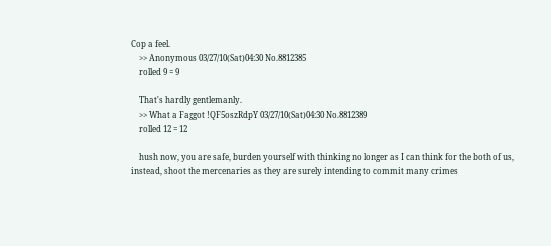Cop a feel.
    >> Anonymous 03/27/10(Sat)04:30 No.8812385
    rolled 9 = 9

    That's hardly gentlemanly.
    >> What a Faggot !QF5oszRdpY 03/27/10(Sat)04:30 No.8812389
    rolled 12 = 12

    hush now, you are safe, burden yourself with thinking no longer as I can think for the both of us, instead, shoot the mercenaries as they are surely intending to commit many crimes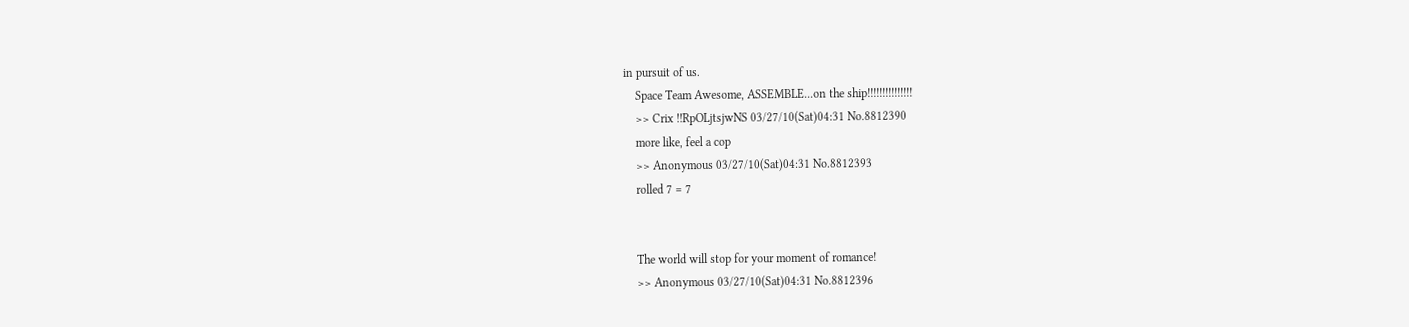in pursuit of us.
    Space Team Awesome, ASSEMBLE...on the ship!!!!!!!!!!!!!!!
    >> Crix !!RpOLjtsjwNS 03/27/10(Sat)04:31 No.8812390
    more like, feel a cop
    >> Anonymous 03/27/10(Sat)04:31 No.8812393
    rolled 7 = 7


    The world will stop for your moment of romance!
    >> Anonymous 03/27/10(Sat)04:31 No.8812396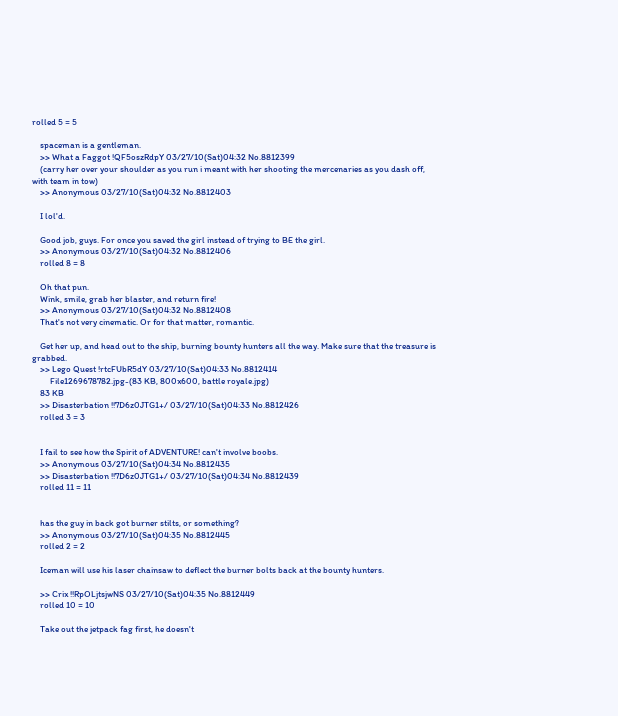rolled 5 = 5

    spaceman is a gentleman.
    >> What a Faggot !QF5oszRdpY 03/27/10(Sat)04:32 No.8812399
    (carry her over your shoulder as you run i meant with her shooting the mercenaries as you dash off, with team in tow)
    >> Anonymous 03/27/10(Sat)04:32 No.8812403

    I lol'd.

    Good job, guys. For once you saved the girl instead of trying to BE the girl.
    >> Anonymous 03/27/10(Sat)04:32 No.8812406
    rolled 8 = 8

    Oh that pun.
    Wink, smile, grab her blaster, and return fire!
    >> Anonymous 03/27/10(Sat)04:32 No.8812408
    That's not very cinematic. Or for that matter, romantic.

    Get her up, and head out to the ship, burning bounty hunters all the way. Make sure that the treasure is grabbed.
    >> Lego Quest !rtcFUbR5dY 03/27/10(Sat)04:33 No.8812414
         File1269678782.jpg-(83 KB, 800x600, battle royale.jpg)
    83 KB
    >> Disasterbation !!7D6z0JTG1+/ 03/27/10(Sat)04:33 No.8812426
    rolled 3 = 3


    I fail to see how the Spirit of ADVENTURE! can't involve boobs.
    >> Anonymous 03/27/10(Sat)04:34 No.8812435
    >> Disasterbation !!7D6z0JTG1+/ 03/27/10(Sat)04:34 No.8812439
    rolled 11 = 11


    has the guy in back got burner stilts, or something?
    >> Anonymous 03/27/10(Sat)04:35 No.8812445
    rolled 2 = 2

    Iceman will use his laser chainsaw to deflect the burner bolts back at the bounty hunters.

    >> Crix !!RpOLjtsjwNS 03/27/10(Sat)04:35 No.8812449
    rolled 10 = 10

    Take out the jetpack fag first, he doesn't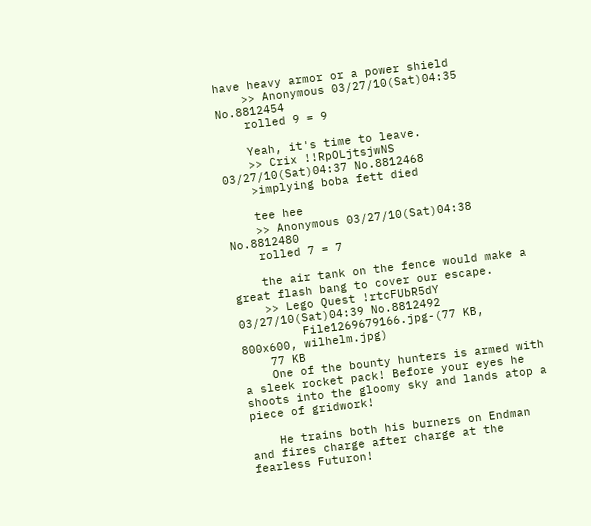have heavy armor or a power shield
    >> Anonymous 03/27/10(Sat)04:35 No.8812454
    rolled 9 = 9

    Yeah, it's time to leave.
    >> Crix !!RpOLjtsjwNS 03/27/10(Sat)04:37 No.8812468
    >implying boba fett died

    tee hee
    >> Anonymous 03/27/10(Sat)04:38 No.8812480
    rolled 7 = 7

    the air tank on the fence would make a great flash bang to cover our escape.
    >> Lego Quest !rtcFUbR5dY 03/27/10(Sat)04:39 No.8812492
         File1269679166.jpg-(77 KB, 800x600, wilhelm.jpg)
    77 KB
    One of the bounty hunters is armed with a sleek rocket pack! Before your eyes he shoots into the gloomy sky and lands atop a piece of gridwork!

    He trains both his burners on Endman and fires charge after charge at the fearless Futuron!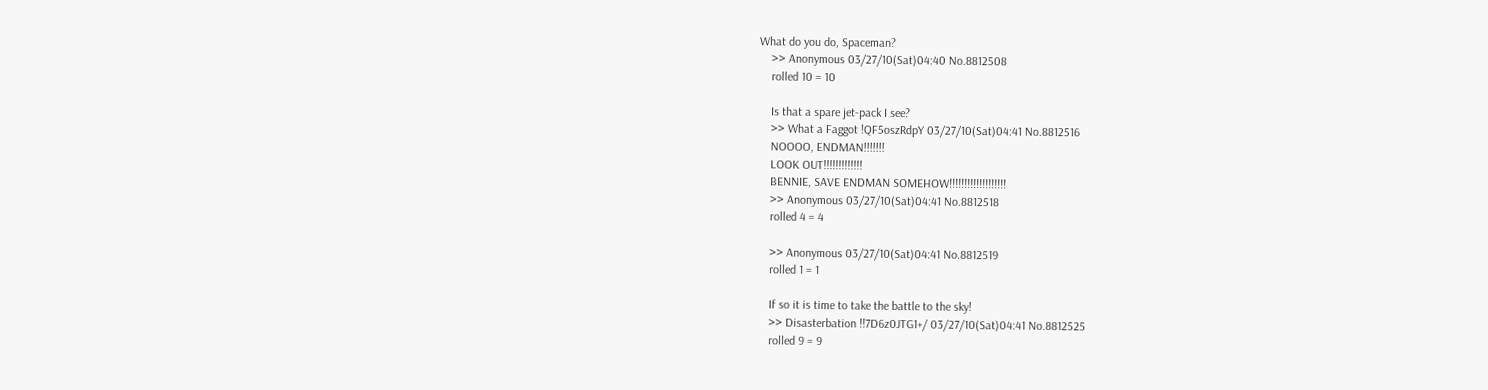What do you do, Spaceman?
    >> Anonymous 03/27/10(Sat)04:40 No.8812508
    rolled 10 = 10

    Is that a spare jet-pack I see?
    >> What a Faggot !QF5oszRdpY 03/27/10(Sat)04:41 No.8812516
    NOOOO, ENDMAN!!!!!!!
    LOOK OUT!!!!!!!!!!!!!
    BENNIE, SAVE ENDMAN SOMEHOW!!!!!!!!!!!!!!!!!!!
    >> Anonymous 03/27/10(Sat)04:41 No.8812518
    rolled 4 = 4

    >> Anonymous 03/27/10(Sat)04:41 No.8812519
    rolled 1 = 1

    If so it is time to take the battle to the sky!
    >> Disasterbation !!7D6z0JTG1+/ 03/27/10(Sat)04:41 No.8812525
    rolled 9 = 9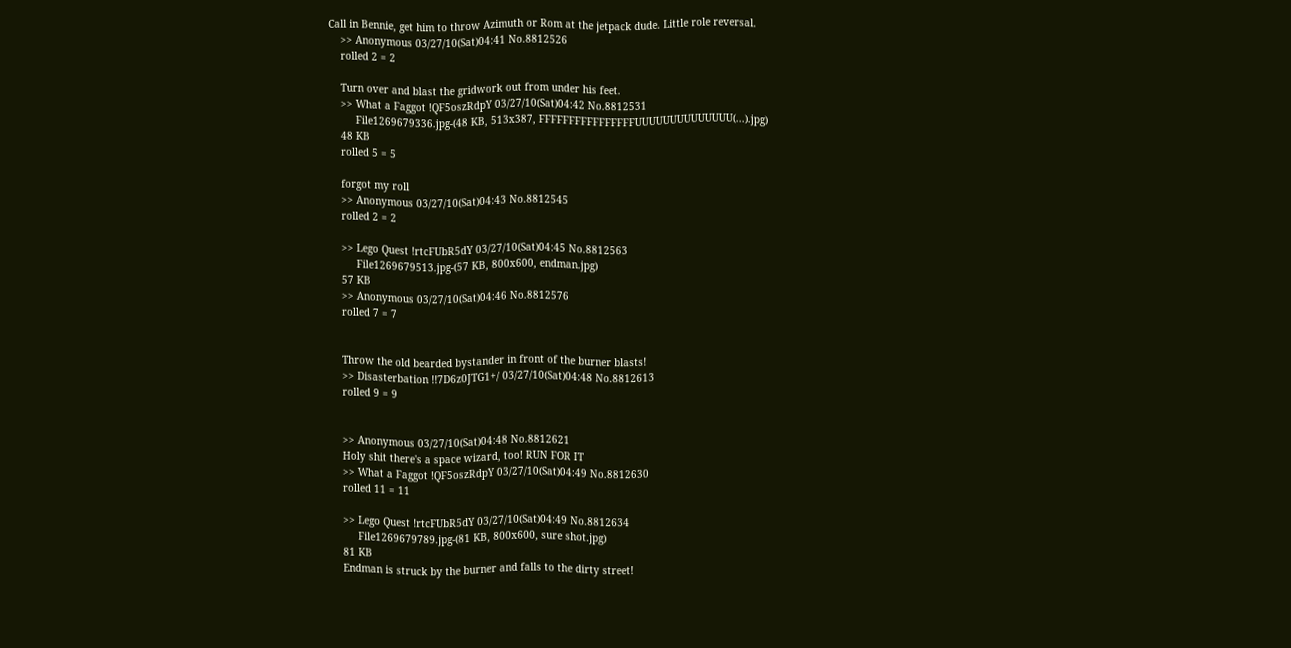Call in Bennie, get him to throw Azimuth or Rom at the jetpack dude. Little role reversal.
    >> Anonymous 03/27/10(Sat)04:41 No.8812526
    rolled 2 = 2

    Turn over and blast the gridwork out from under his feet.
    >> What a Faggot !QF5oszRdpY 03/27/10(Sat)04:42 No.8812531
         File1269679336.jpg-(48 KB, 513x387, FFFFFFFFFFFFFFFFUUUUUUUUUUUUUU(...).jpg)
    48 KB
    rolled 5 = 5

    forgot my roll
    >> Anonymous 03/27/10(Sat)04:43 No.8812545
    rolled 2 = 2

    >> Lego Quest !rtcFUbR5dY 03/27/10(Sat)04:45 No.8812563
         File1269679513.jpg-(57 KB, 800x600, endman.jpg)
    57 KB
    >> Anonymous 03/27/10(Sat)04:46 No.8812576
    rolled 7 = 7


    Throw the old bearded bystander in front of the burner blasts!
    >> Disasterbation !!7D6z0JTG1+/ 03/27/10(Sat)04:48 No.8812613
    rolled 9 = 9


    >> Anonymous 03/27/10(Sat)04:48 No.8812621
    Holy shit there's a space wizard, too! RUN FOR IT
    >> What a Faggot !QF5oszRdpY 03/27/10(Sat)04:49 No.8812630
    rolled 11 = 11

    >> Lego Quest !rtcFUbR5dY 03/27/10(Sat)04:49 No.8812634
         File1269679789.jpg-(81 KB, 800x600, sure shot.jpg)
    81 KB
    Endman is struck by the burner and falls to the dirty street!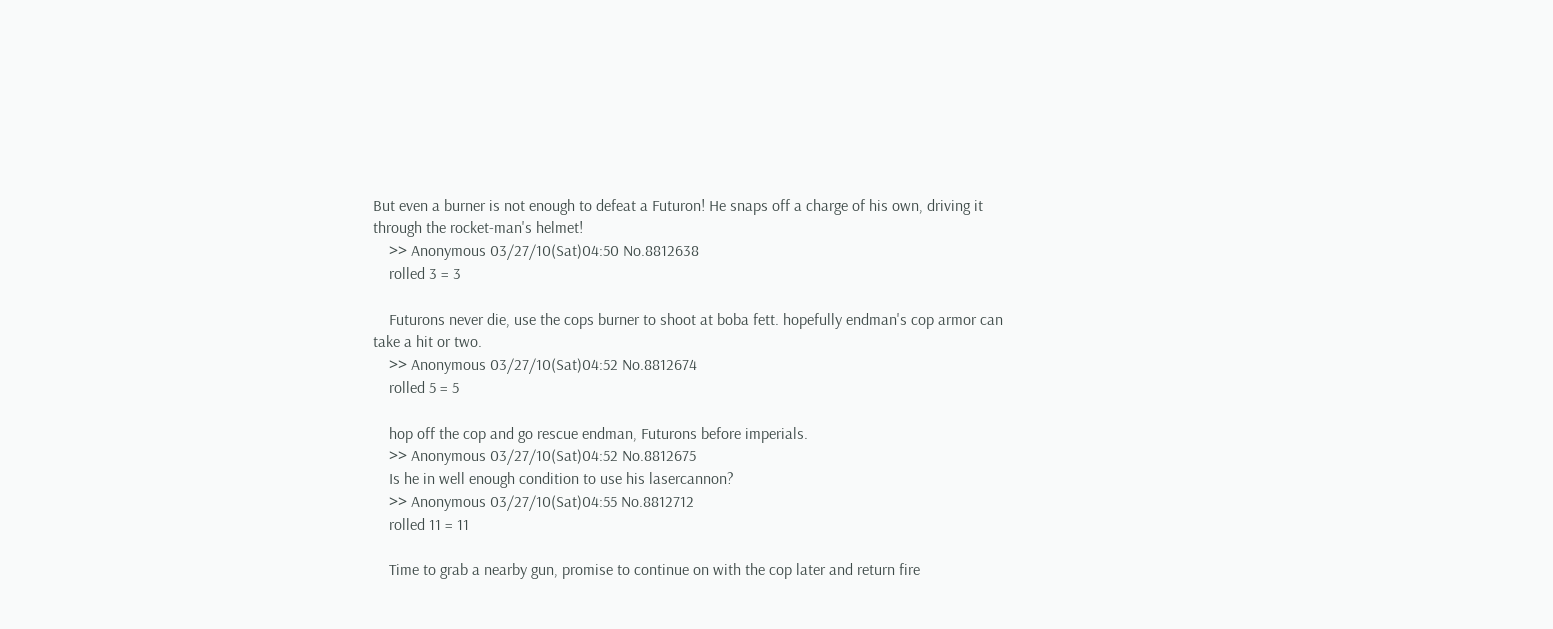But even a burner is not enough to defeat a Futuron! He snaps off a charge of his own, driving it through the rocket-man's helmet!
    >> Anonymous 03/27/10(Sat)04:50 No.8812638
    rolled 3 = 3

    Futurons never die, use the cops burner to shoot at boba fett. hopefully endman's cop armor can take a hit or two.
    >> Anonymous 03/27/10(Sat)04:52 No.8812674
    rolled 5 = 5

    hop off the cop and go rescue endman, Futurons before imperials.
    >> Anonymous 03/27/10(Sat)04:52 No.8812675
    Is he in well enough condition to use his lasercannon?
    >> Anonymous 03/27/10(Sat)04:55 No.8812712
    rolled 11 = 11

    Time to grab a nearby gun, promise to continue on with the cop later and return fire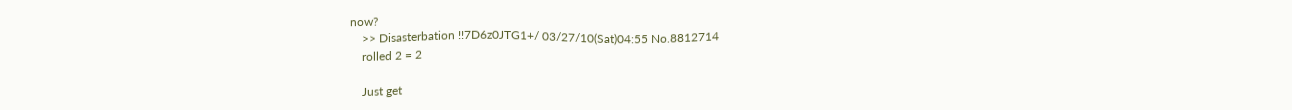now?
    >> Disasterbation !!7D6z0JTG1+/ 03/27/10(Sat)04:55 No.8812714
    rolled 2 = 2

    Just get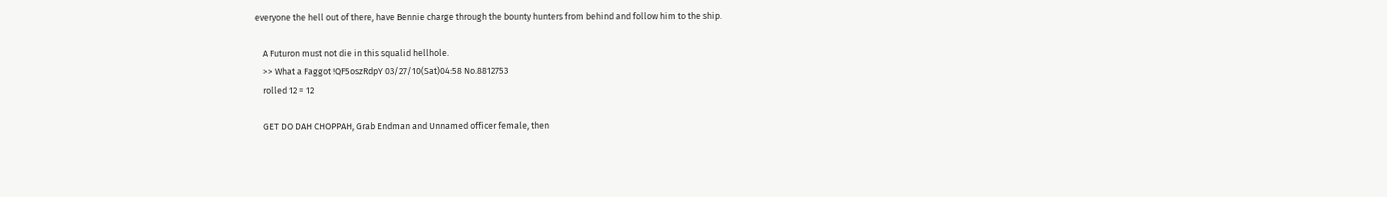everyone the hell out of there, have Bennie charge through the bounty hunters from behind and follow him to the ship.

    A Futuron must not die in this squalid hellhole.
    >> What a Faggot !QF5oszRdpY 03/27/10(Sat)04:58 No.8812753
    rolled 12 = 12

    GET DO DAH CHOPPAH, Grab Endman and Unnamed officer female, then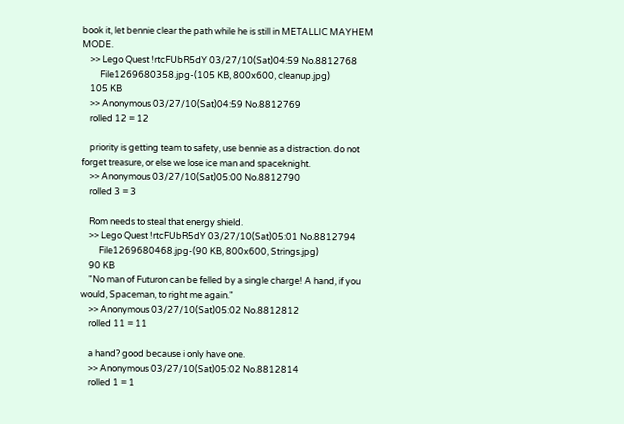book it, let bennie clear the path while he is still in METALLIC MAYHEM MODE.
    >> Lego Quest !rtcFUbR5dY 03/27/10(Sat)04:59 No.8812768
         File1269680358.jpg-(105 KB, 800x600, cleanup.jpg)
    105 KB
    >> Anonymous 03/27/10(Sat)04:59 No.8812769
    rolled 12 = 12

    priority is getting team to safety, use bennie as a distraction. do not forget treasure, or else we lose ice man and spaceknight.
    >> Anonymous 03/27/10(Sat)05:00 No.8812790
    rolled 3 = 3

    Rom needs to steal that energy shield.
    >> Lego Quest !rtcFUbR5dY 03/27/10(Sat)05:01 No.8812794
         File1269680468.jpg-(90 KB, 800x600, Strings.jpg)
    90 KB
    "No man of Futuron can be felled by a single charge! A hand, if you would, Spaceman, to right me again."
    >> Anonymous 03/27/10(Sat)05:02 No.8812812
    rolled 11 = 11

    a hand? good because i only have one.
    >> Anonymous 03/27/10(Sat)05:02 No.8812814
    rolled 1 = 1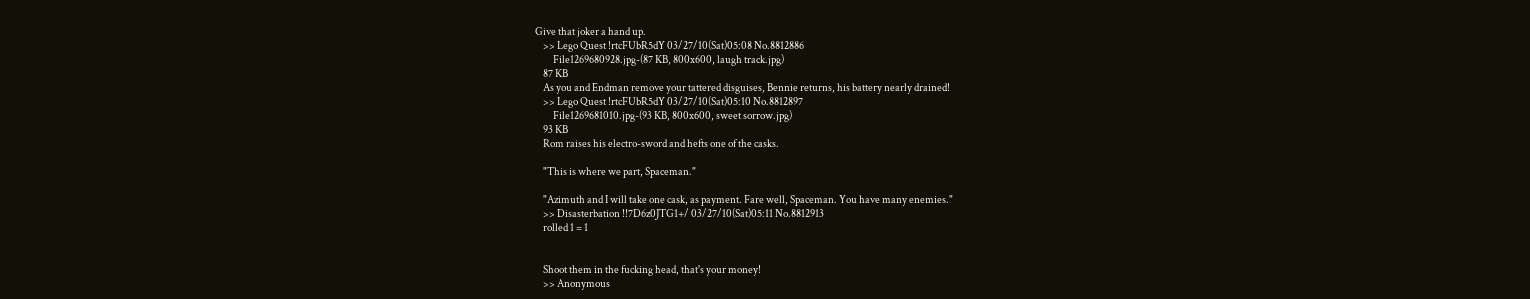Give that joker a hand up.
    >> Lego Quest !rtcFUbR5dY 03/27/10(Sat)05:08 No.8812886
         File1269680928.jpg-(87 KB, 800x600, laugh track.jpg)
    87 KB
    As you and Endman remove your tattered disguises, Bennie returns, his battery nearly drained!
    >> Lego Quest !rtcFUbR5dY 03/27/10(Sat)05:10 No.8812897
         File1269681010.jpg-(93 KB, 800x600, sweet sorrow.jpg)
    93 KB
    Rom raises his electro-sword and hefts one of the casks.

    "This is where we part, Spaceman."

    "Azimuth and I will take one cask, as payment. Fare well, Spaceman. You have many enemies."
    >> Disasterbation !!7D6z0JTG1+/ 03/27/10(Sat)05:11 No.8812913
    rolled 1 = 1


    Shoot them in the fucking head, that's your money!
    >> Anonymous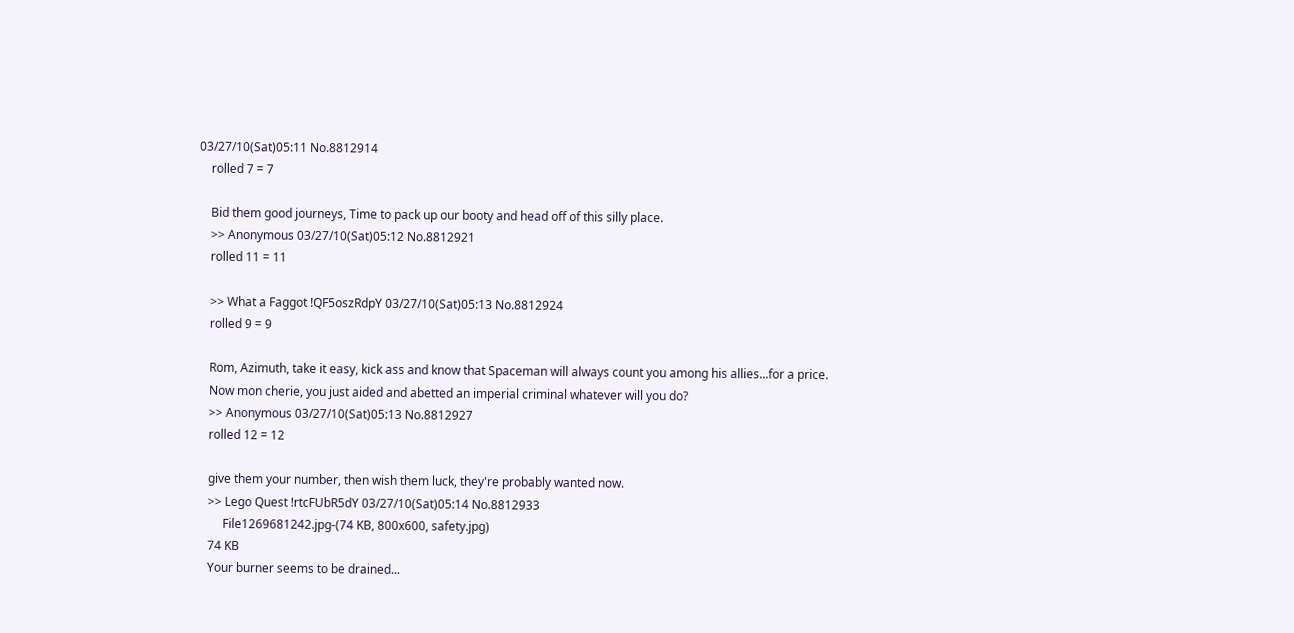03/27/10(Sat)05:11 No.8812914
    rolled 7 = 7

    Bid them good journeys, Time to pack up our booty and head off of this silly place.
    >> Anonymous 03/27/10(Sat)05:12 No.8812921
    rolled 11 = 11

    >> What a Faggot !QF5oszRdpY 03/27/10(Sat)05:13 No.8812924
    rolled 9 = 9

    Rom, Azimuth, take it easy, kick ass and know that Spaceman will always count you among his allies...for a price.
    Now mon cherie, you just aided and abetted an imperial criminal whatever will you do?
    >> Anonymous 03/27/10(Sat)05:13 No.8812927
    rolled 12 = 12

    give them your number, then wish them luck, they're probably wanted now.
    >> Lego Quest !rtcFUbR5dY 03/27/10(Sat)05:14 No.8812933
         File1269681242.jpg-(74 KB, 800x600, safety.jpg)
    74 KB
    Your burner seems to be drained...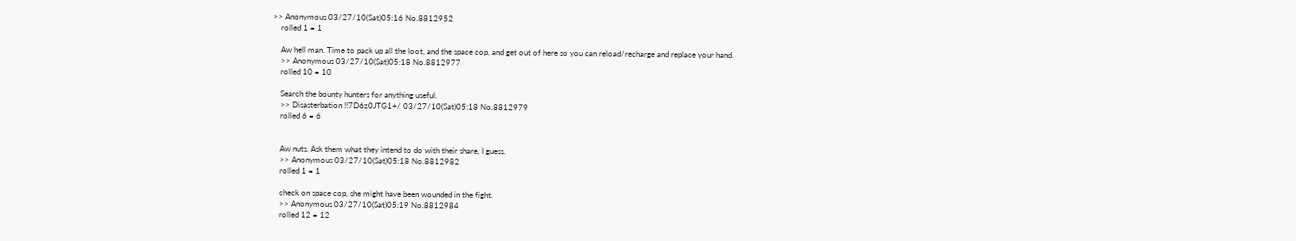>> Anonymous 03/27/10(Sat)05:16 No.8812952
    rolled 1 = 1

    Aw hell man. Time to pack up all the loot, and the space cop, and get out of here so you can reload/recharge and replace your hand.
    >> Anonymous 03/27/10(Sat)05:18 No.8812977
    rolled 10 = 10

    Search the bounty hunters for anything useful.
    >> Disasterbation !!7D6z0JTG1+/ 03/27/10(Sat)05:18 No.8812979
    rolled 6 = 6


    Aw nuts. Ask them what they intend to do with their share, I guess.
    >> Anonymous 03/27/10(Sat)05:18 No.8812982
    rolled 1 = 1

    check on space cop, she might have been wounded in the fight.
    >> Anonymous 03/27/10(Sat)05:19 No.8812984
    rolled 12 = 12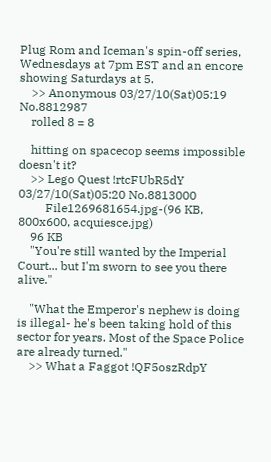Plug Rom and Iceman's spin-off series, Wednesdays at 7pm EST and an encore showing Saturdays at 5.
    >> Anonymous 03/27/10(Sat)05:19 No.8812987
    rolled 8 = 8

    hitting on spacecop seems impossible doesn't it?
    >> Lego Quest !rtcFUbR5dY 03/27/10(Sat)05:20 No.8813000
         File1269681654.jpg-(96 KB, 800x600, acquiesce.jpg)
    96 KB
    "You're still wanted by the Imperial Court... but I'm sworn to see you there alive."

    "What the Emperor's nephew is doing is illegal- he's been taking hold of this sector for years. Most of the Space Police are already turned."
    >> What a Faggot !QF5oszRdpY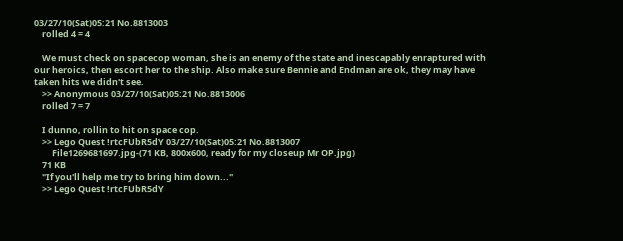03/27/10(Sat)05:21 No.8813003
    rolled 4 = 4

    We must check on spacecop woman, she is an enemy of the state and inescapably enraptured with our heroics, then escort her to the ship. Also make sure Bennie and Endman are ok, they may have taken hits we didn't see.
    >> Anonymous 03/27/10(Sat)05:21 No.8813006
    rolled 7 = 7

    I dunno, rollin to hit on space cop.
    >> Lego Quest !rtcFUbR5dY 03/27/10(Sat)05:21 No.8813007
         File1269681697.jpg-(71 KB, 800x600, ready for my closeup Mr OP.jpg)
    71 KB
    "If you'll help me try to bring him down..."
    >> Lego Quest !rtcFUbR5dY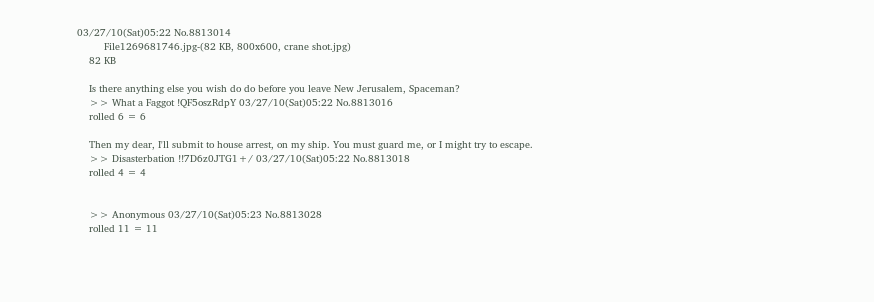03/27/10(Sat)05:22 No.8813014
         File1269681746.jpg-(82 KB, 800x600, crane shot.jpg)
    82 KB

    Is there anything else you wish do do before you leave New Jerusalem, Spaceman?
    >> What a Faggot !QF5oszRdpY 03/27/10(Sat)05:22 No.8813016
    rolled 6 = 6

    Then my dear, I'll submit to house arrest, on my ship. You must guard me, or I might try to escape.
    >> Disasterbation !!7D6z0JTG1+/ 03/27/10(Sat)05:22 No.8813018
    rolled 4 = 4


    >> Anonymous 03/27/10(Sat)05:23 No.8813028
    rolled 11 = 11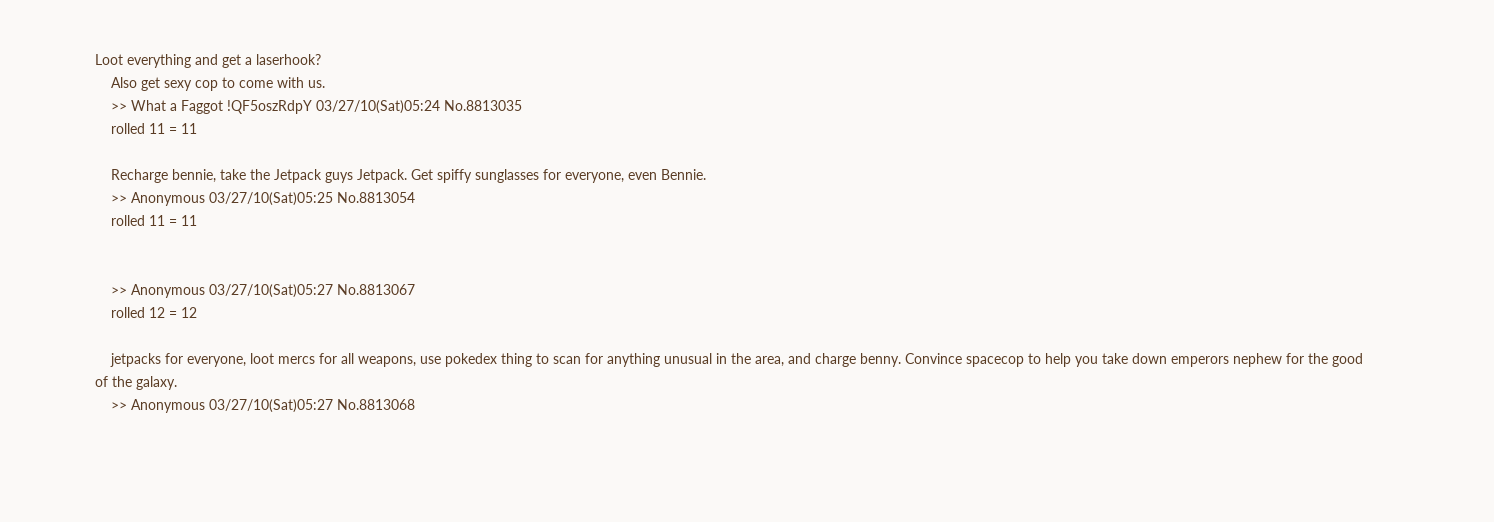Loot everything and get a laserhook?
    Also get sexy cop to come with us.
    >> What a Faggot !QF5oszRdpY 03/27/10(Sat)05:24 No.8813035
    rolled 11 = 11

    Recharge bennie, take the Jetpack guys Jetpack. Get spiffy sunglasses for everyone, even Bennie.
    >> Anonymous 03/27/10(Sat)05:25 No.8813054
    rolled 11 = 11


    >> Anonymous 03/27/10(Sat)05:27 No.8813067
    rolled 12 = 12

    jetpacks for everyone, loot mercs for all weapons, use pokedex thing to scan for anything unusual in the area, and charge benny. Convince spacecop to help you take down emperors nephew for the good of the galaxy.
    >> Anonymous 03/27/10(Sat)05:27 No.8813068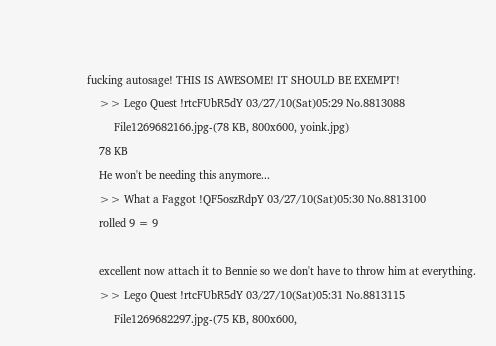fucking autosage! THIS IS AWESOME! IT SHOULD BE EXEMPT!
    >> Lego Quest !rtcFUbR5dY 03/27/10(Sat)05:29 No.8813088
         File1269682166.jpg-(78 KB, 800x600, yoink.jpg)
    78 KB
    He won't be needing this anymore...
    >> What a Faggot !QF5oszRdpY 03/27/10(Sat)05:30 No.8813100
    rolled 9 = 9

    excellent now attach it to Bennie so we don't have to throw him at everything.
    >> Lego Quest !rtcFUbR5dY 03/27/10(Sat)05:31 No.8813115
         File1269682297.jpg-(75 KB, 800x600,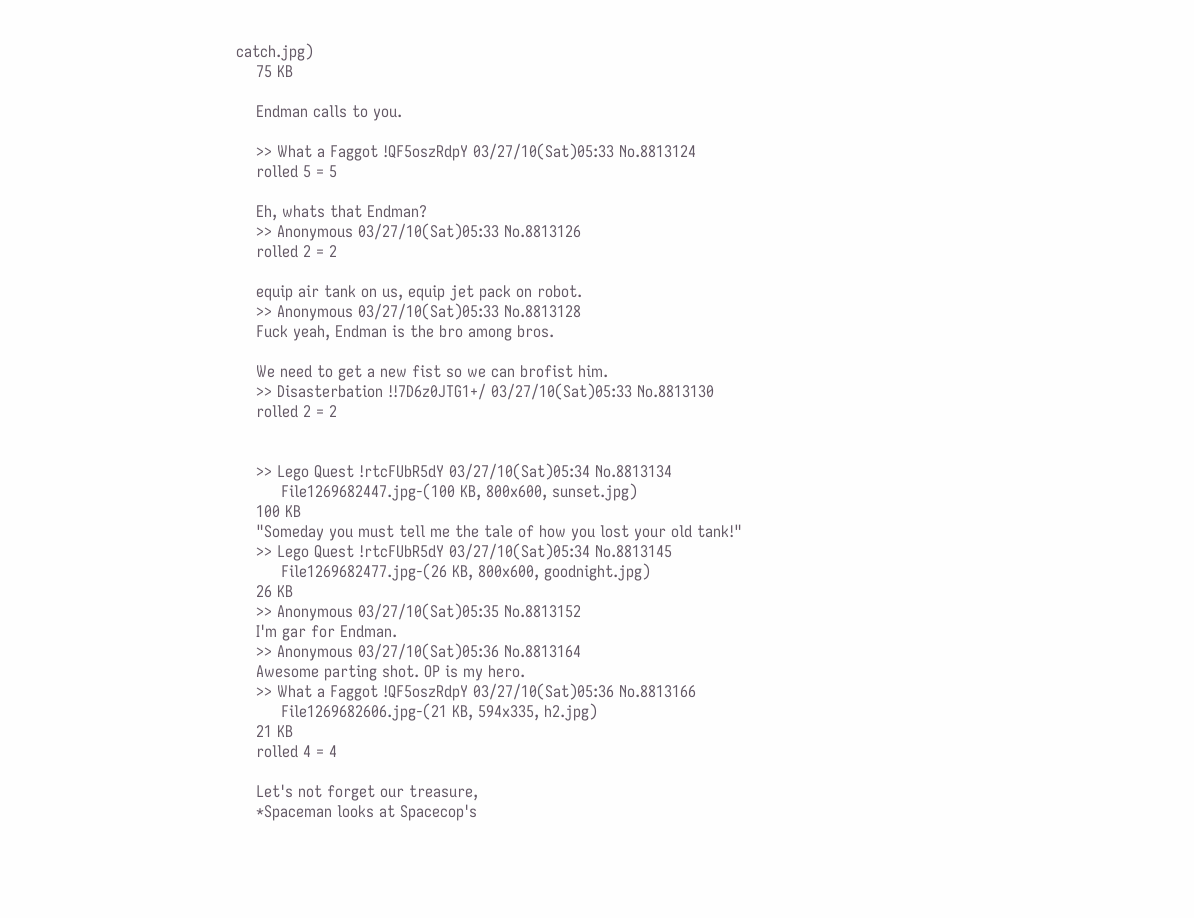catch.jpg)
    75 KB

    Endman calls to you.

    >> What a Faggot !QF5oszRdpY 03/27/10(Sat)05:33 No.8813124
    rolled 5 = 5

    Eh, whats that Endman?
    >> Anonymous 03/27/10(Sat)05:33 No.8813126
    rolled 2 = 2

    equip air tank on us, equip jet pack on robot.
    >> Anonymous 03/27/10(Sat)05:33 No.8813128
    Fuck yeah, Endman is the bro among bros.

    We need to get a new fist so we can brofist him.
    >> Disasterbation !!7D6z0JTG1+/ 03/27/10(Sat)05:33 No.8813130
    rolled 2 = 2


    >> Lego Quest !rtcFUbR5dY 03/27/10(Sat)05:34 No.8813134
         File1269682447.jpg-(100 KB, 800x600, sunset.jpg)
    100 KB
    "Someday you must tell me the tale of how you lost your old tank!"
    >> Lego Quest !rtcFUbR5dY 03/27/10(Sat)05:34 No.8813145
         File1269682477.jpg-(26 KB, 800x600, goodnight.jpg)
    26 KB
    >> Anonymous 03/27/10(Sat)05:35 No.8813152
    I'm gar for Endman.
    >> Anonymous 03/27/10(Sat)05:36 No.8813164
    Awesome parting shot. OP is my hero.
    >> What a Faggot !QF5oszRdpY 03/27/10(Sat)05:36 No.8813166
         File1269682606.jpg-(21 KB, 594x335, h2.jpg)
    21 KB
    rolled 4 = 4

    Let's not forget our treasure,
    *Spaceman looks at Spacecop's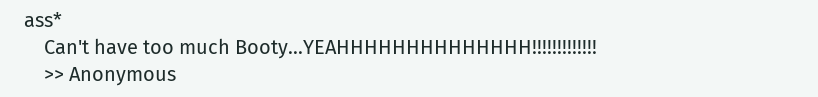ass*
    Can't have too much Booty...YEAHHHHHHHHHHHHHH!!!!!!!!!!!!!
    >> Anonymous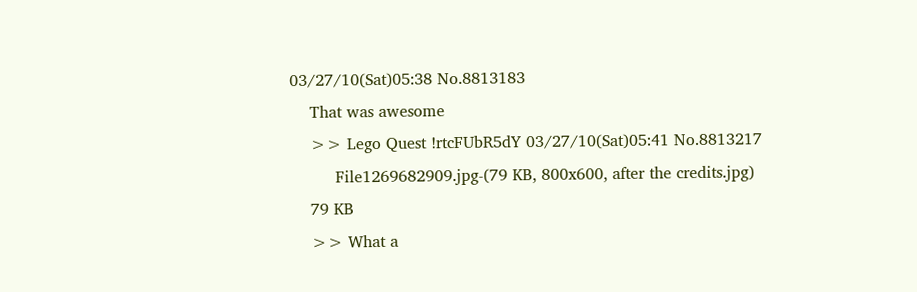03/27/10(Sat)05:38 No.8813183
    That was awesome
    >> Lego Quest !rtcFUbR5dY 03/27/10(Sat)05:41 No.8813217
         File1269682909.jpg-(79 KB, 800x600, after the credits.jpg)
    79 KB
    >> What a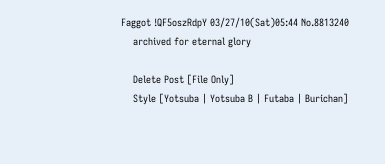Faggot !QF5oszRdpY 03/27/10(Sat)05:44 No.8813240
    archived for eternal glory

    Delete Post [File Only]
    Style [Yotsuba | Yotsuba B | Futaba | Burichan]